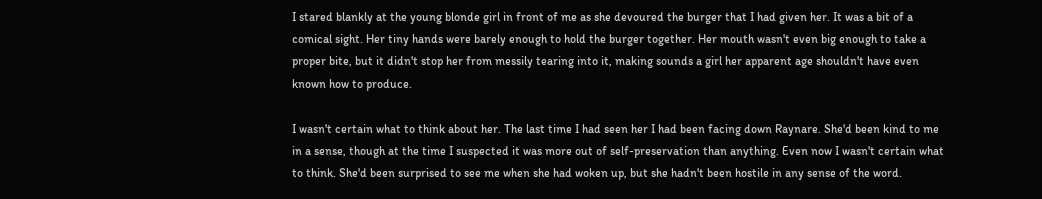I stared blankly at the young blonde girl in front of me as she devoured the burger that I had given her. It was a bit of a comical sight. Her tiny hands were barely enough to hold the burger together. Her mouth wasn't even big enough to take a proper bite, but it didn't stop her from messily tearing into it, making sounds a girl her apparent age shouldn't have even known how to produce.

I wasn't certain what to think about her. The last time I had seen her I had been facing down Raynare. She'd been kind to me in a sense, though at the time I suspected it was more out of self-preservation than anything. Even now I wasn't certain what to think. She'd been surprised to see me when she had woken up, but she hadn't been hostile in any sense of the word.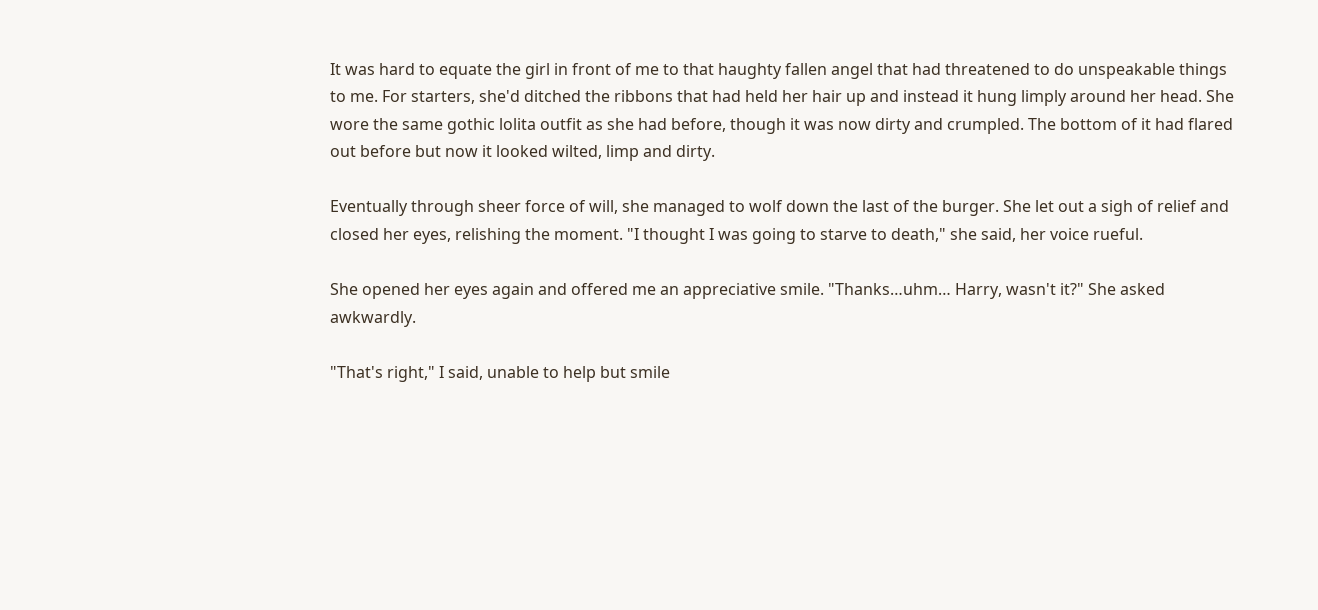It was hard to equate the girl in front of me to that haughty fallen angel that had threatened to do unspeakable things to me. For starters, she'd ditched the ribbons that had held her hair up and instead it hung limply around her head. She wore the same gothic lolita outfit as she had before, though it was now dirty and crumpled. The bottom of it had flared out before but now it looked wilted, limp and dirty.

Eventually through sheer force of will, she managed to wolf down the last of the burger. She let out a sigh of relief and closed her eyes, relishing the moment. "I thought I was going to starve to death," she said, her voice rueful.

She opened her eyes again and offered me an appreciative smile. "Thanks…uhm… Harry, wasn't it?" She asked awkwardly.

"That's right," I said, unable to help but smile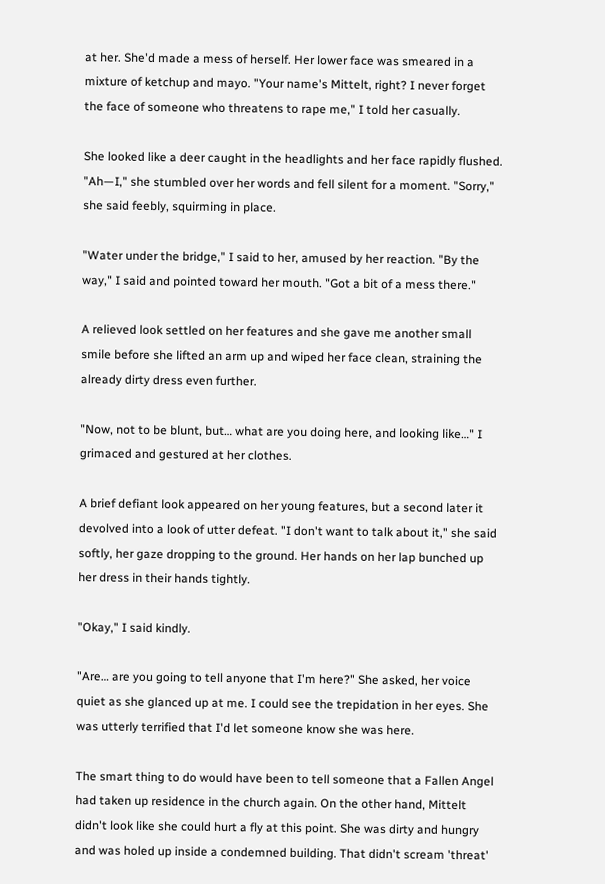at her. She'd made a mess of herself. Her lower face was smeared in a mixture of ketchup and mayo. "Your name's Mittelt, right? I never forget the face of someone who threatens to rape me," I told her casually.

She looked like a deer caught in the headlights and her face rapidly flushed. "Ah—I," she stumbled over her words and fell silent for a moment. "Sorry," she said feebly, squirming in place.

"Water under the bridge," I said to her, amused by her reaction. "By the way," I said and pointed toward her mouth. "Got a bit of a mess there."

A relieved look settled on her features and she gave me another small smile before she lifted an arm up and wiped her face clean, straining the already dirty dress even further.

"Now, not to be blunt, but… what are you doing here, and looking like…" I grimaced and gestured at her clothes.

A brief defiant look appeared on her young features, but a second later it devolved into a look of utter defeat. "I don't want to talk about it," she said softly, her gaze dropping to the ground. Her hands on her lap bunched up her dress in their hands tightly.

"Okay," I said kindly.

"Are… are you going to tell anyone that I'm here?" She asked, her voice quiet as she glanced up at me. I could see the trepidation in her eyes. She was utterly terrified that I'd let someone know she was here.

The smart thing to do would have been to tell someone that a Fallen Angel had taken up residence in the church again. On the other hand, Mittelt didn't look like she could hurt a fly at this point. She was dirty and hungry and was holed up inside a condemned building. That didn't scream 'threat'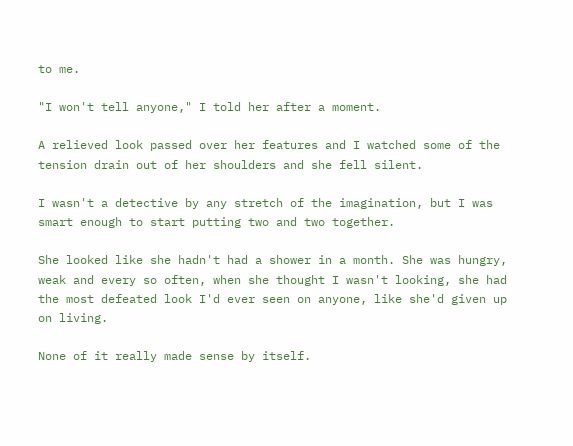to me.

"I won't tell anyone," I told her after a moment.

A relieved look passed over her features and I watched some of the tension drain out of her shoulders and she fell silent.

I wasn't a detective by any stretch of the imagination, but I was smart enough to start putting two and two together.

She looked like she hadn't had a shower in a month. She was hungry, weak and every so often, when she thought I wasn't looking, she had the most defeated look I'd ever seen on anyone, like she'd given up on living.

None of it really made sense by itself.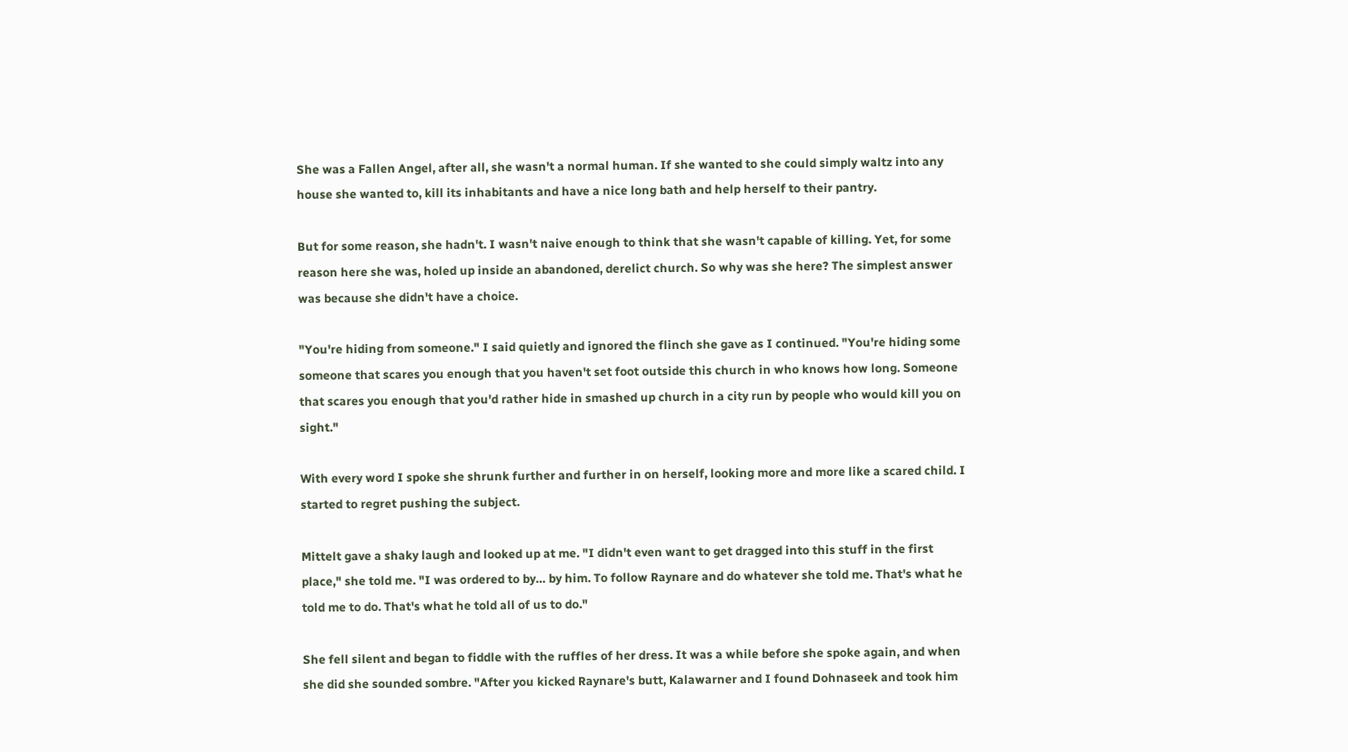She was a Fallen Angel, after all, she wasn't a normal human. If she wanted to she could simply waltz into any house she wanted to, kill its inhabitants and have a nice long bath and help herself to their pantry.

But for some reason, she hadn't. I wasn't naive enough to think that she wasn't capable of killing. Yet, for some reason here she was, holed up inside an abandoned, derelict church. So why was she here? The simplest answer was because she didn't have a choice.

"You're hiding from someone." I said quietly and ignored the flinch she gave as I continued. "You're hiding some someone that scares you enough that you haven't set foot outside this church in who knows how long. Someone that scares you enough that you'd rather hide in smashed up church in a city run by people who would kill you on sight."

With every word I spoke she shrunk further and further in on herself, looking more and more like a scared child. I started to regret pushing the subject.

Mittelt gave a shaky laugh and looked up at me. "I didn't even want to get dragged into this stuff in the first place," she told me. "I was ordered to by… by him. To follow Raynare and do whatever she told me. That's what he told me to do. That's what he told all of us to do."

She fell silent and began to fiddle with the ruffles of her dress. It was a while before she spoke again, and when she did she sounded sombre. "After you kicked Raynare's butt, Kalawarner and I found Dohnaseek and took him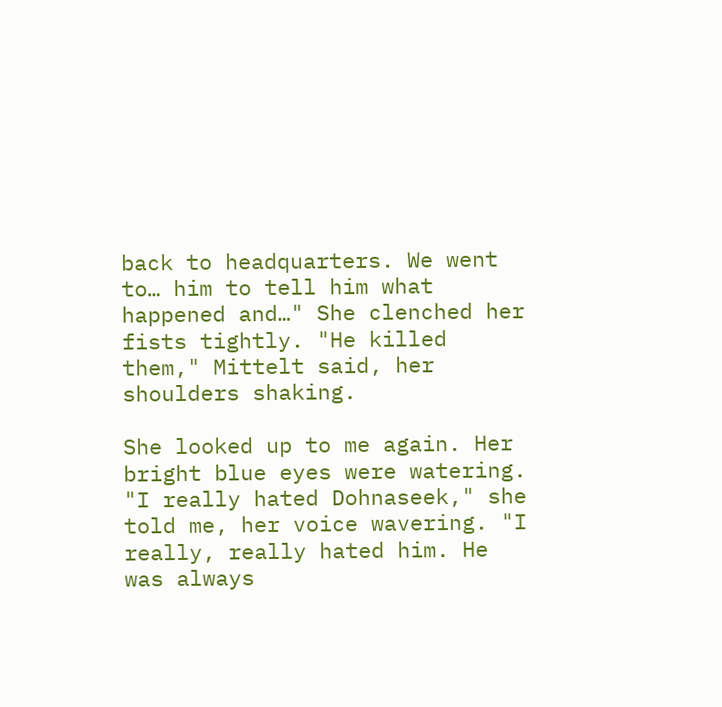back to headquarters. We went to… him to tell him what happened and…" She clenched her fists tightly. "He killed them," Mittelt said, her shoulders shaking.

She looked up to me again. Her bright blue eyes were watering. "I really hated Dohnaseek," she told me, her voice wavering. "I really, really hated him. He was always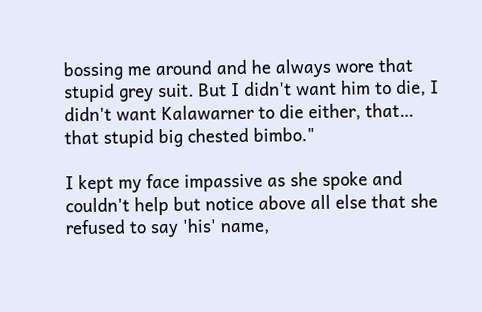bossing me around and he always wore that stupid grey suit. But I didn't want him to die, I didn't want Kalawarner to die either, that… that stupid big chested bimbo."

I kept my face impassive as she spoke and couldn't help but notice above all else that she refused to say 'his' name,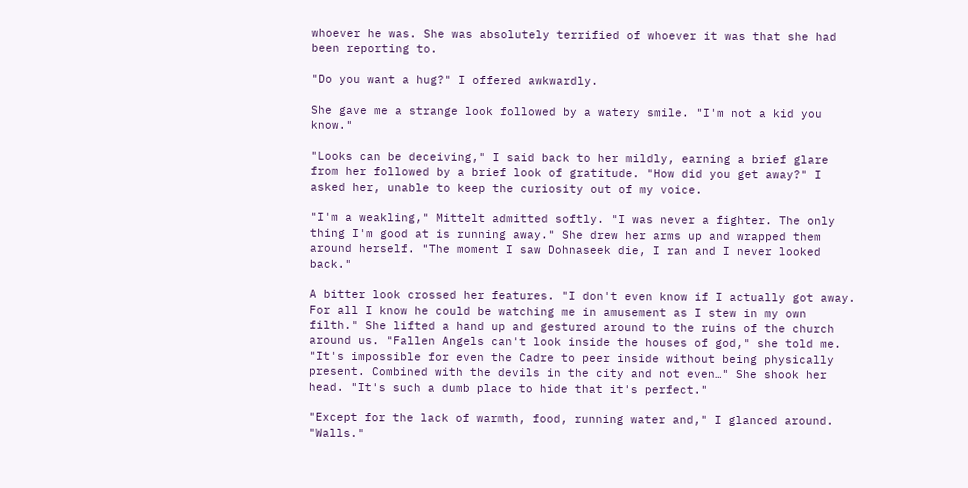whoever he was. She was absolutely terrified of whoever it was that she had been reporting to.

"Do you want a hug?" I offered awkwardly.

She gave me a strange look followed by a watery smile. "I'm not a kid you know."

"Looks can be deceiving," I said back to her mildly, earning a brief glare from her followed by a brief look of gratitude. "How did you get away?" I asked her, unable to keep the curiosity out of my voice.

"I'm a weakling," Mittelt admitted softly. "I was never a fighter. The only thing I'm good at is running away." She drew her arms up and wrapped them around herself. "The moment I saw Dohnaseek die, I ran and I never looked back."

A bitter look crossed her features. "I don't even know if I actually got away. For all I know he could be watching me in amusement as I stew in my own filth." She lifted a hand up and gestured around to the ruins of the church around us. "Fallen Angels can't look inside the houses of god," she told me. "It's impossible for even the Cadre to peer inside without being physically present. Combined with the devils in the city and not even…" She shook her head. "It's such a dumb place to hide that it's perfect."

"Except for the lack of warmth, food, running water and," I glanced around. "Walls."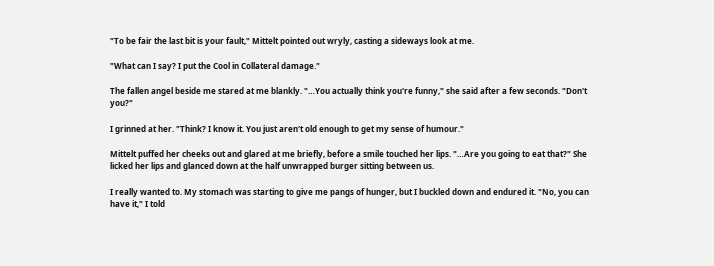"To be fair the last bit is your fault," Mittelt pointed out wryly, casting a sideways look at me.

"What can I say? I put the Cool in Collateral damage."

The fallen angel beside me stared at me blankly. "…You actually think you're funny," she said after a few seconds. "Don't you?"

I grinned at her. "Think? I know it. You just aren't old enough to get my sense of humour."

Mittelt puffed her cheeks out and glared at me briefly, before a smile touched her lips. "…Are you going to eat that?" She licked her lips and glanced down at the half unwrapped burger sitting between us.

I really wanted to. My stomach was starting to give me pangs of hunger, but I buckled down and endured it. "No, you can have it," I told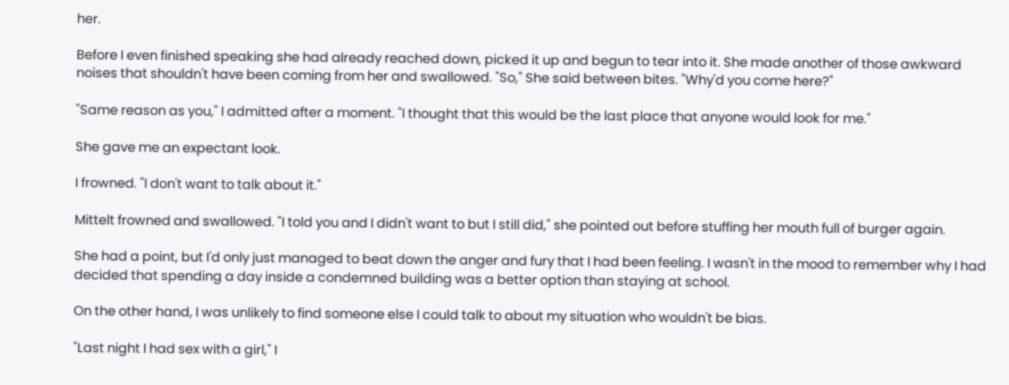her.

Before I even finished speaking she had already reached down, picked it up and begun to tear into it. She made another of those awkward noises that shouldn't have been coming from her and swallowed. "So," She said between bites. "Why'd you come here?"

"Same reason as you," I admitted after a moment. "I thought that this would be the last place that anyone would look for me."

She gave me an expectant look.

I frowned. "I don't want to talk about it."

Mittelt frowned and swallowed. "I told you and I didn't want to but I still did," she pointed out before stuffing her mouth full of burger again.

She had a point, but I'd only just managed to beat down the anger and fury that I had been feeling. I wasn't in the mood to remember why I had decided that spending a day inside a condemned building was a better option than staying at school.

On the other hand, I was unlikely to find someone else I could talk to about my situation who wouldn't be bias.

"Last night I had sex with a girl," I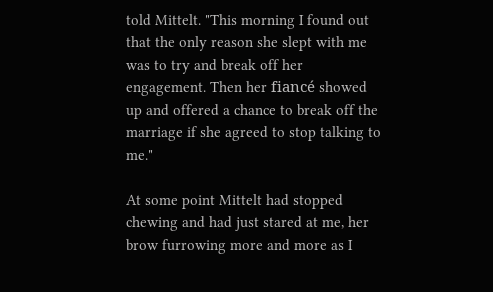told Mittelt. "This morning I found out that the only reason she slept with me was to try and break off her engagement. Then her fiancé showed up and offered a chance to break off the marriage if she agreed to stop talking to me."

At some point Mittelt had stopped chewing and had just stared at me, her brow furrowing more and more as I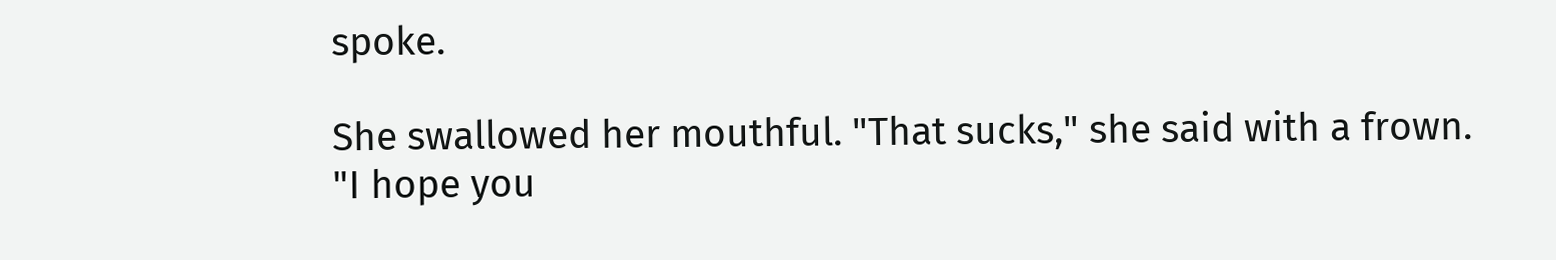spoke.

She swallowed her mouthful. "That sucks," she said with a frown. "I hope you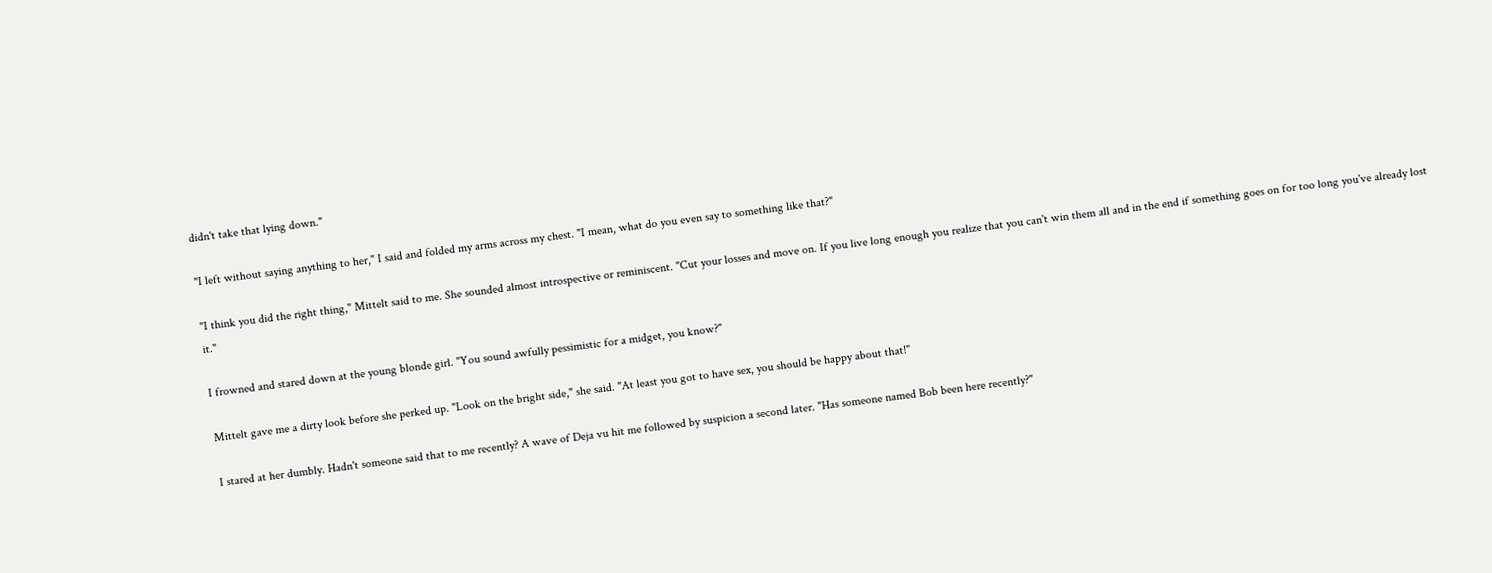didn't take that lying down."

"I left without saying anything to her," I said and folded my arms across my chest. "I mean, what do you even say to something like that?"

"I think you did the right thing," Mittelt said to me. She sounded almost introspective or reminiscent. "Cut your losses and move on. If you live long enough you realize that you can't win them all and in the end if something goes on for too long you've already lost it."

I frowned and stared down at the young blonde girl. "You sound awfully pessimistic for a midget, you know?"

Mittelt gave me a dirty look before she perked up. "Look on the bright side," she said. "At least you got to have sex, you should be happy about that!"

I stared at her dumbly. Hadn't someone said that to me recently? A wave of Deja vu hit me followed by suspicion a second later. "Has someone named Bob been here recently?"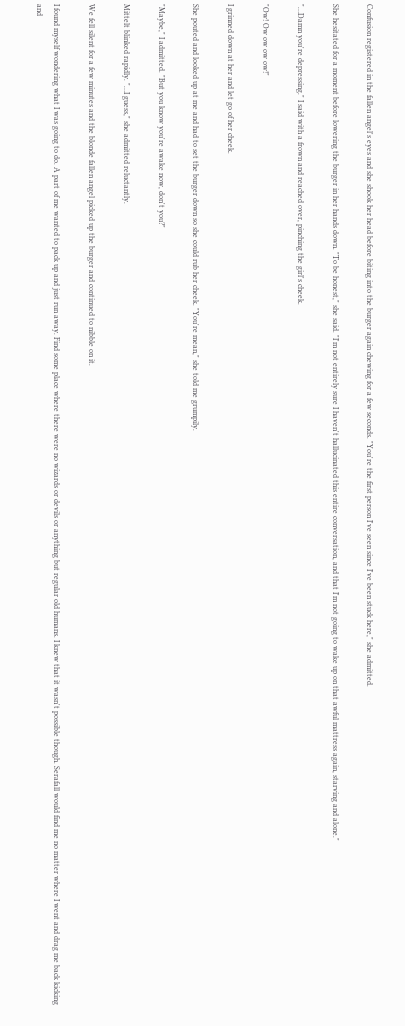Confusion registered in the fallen angel's eyes and she shook her head before biting into the burger again chewing for a few seconds. "You're the first person I've seen since I've been stuck here," she admitted.

She hesitated for a moment before lowering the burger in her hands down. "To be honest," she said. "I'm not entirely sure I haven't hallucinated this entire conversation, and that I'm not going to wake up on that awful mattress again, starving and alone."

"…Damn you're depressing." I said with a frown and reached over, pinching the girl's cheek.

"Ow! Ow ow ow ow!"

I grinned down at her and let go of her cheek.

She pouted and looked up at me and had to set the burger down so she could rub her cheek. "You're mean," she told me grumpily.

"Maybe," I admitted. "But you know you're awake now, don't you?"

Mittelt blinked rapidly. "…I guess," she admitted reluctantly.

We fell silent for a few minutes and the blonde fallen angel picked up the burger and continued to nibble on it.

I found myself wondering what I was going to do. A part of me wanted to pack up and just run away. Find some place where there were no wizards or devils or anything but regular old humans. I knew that it wasn't possible though. Serafall would find me no matter where I went and drag me back kicking and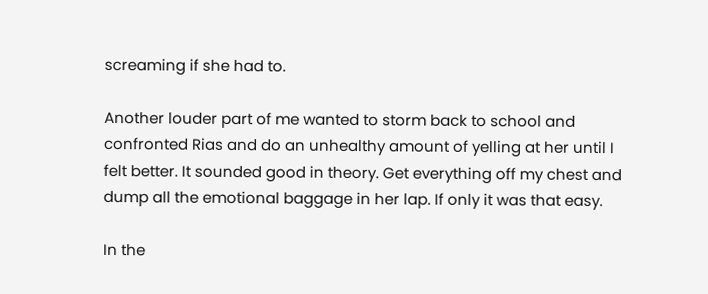screaming if she had to.

Another louder part of me wanted to storm back to school and confronted Rias and do an unhealthy amount of yelling at her until I felt better. It sounded good in theory. Get everything off my chest and dump all the emotional baggage in her lap. If only it was that easy.

In the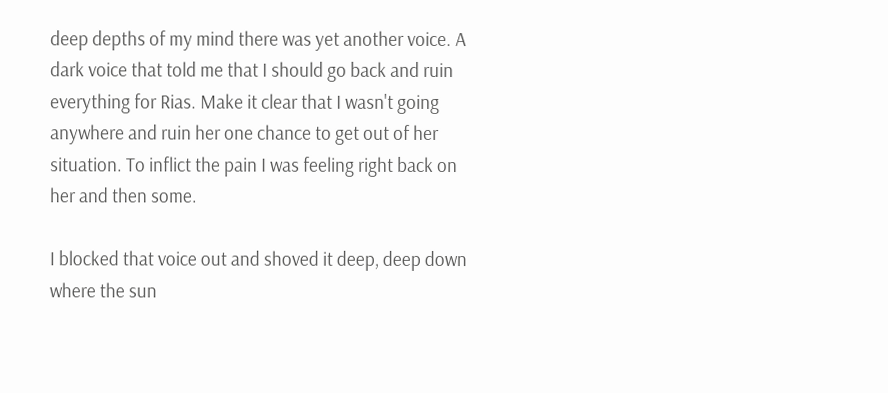deep depths of my mind there was yet another voice. A dark voice that told me that I should go back and ruin everything for Rias. Make it clear that I wasn't going anywhere and ruin her one chance to get out of her situation. To inflict the pain I was feeling right back on her and then some.

I blocked that voice out and shoved it deep, deep down where the sun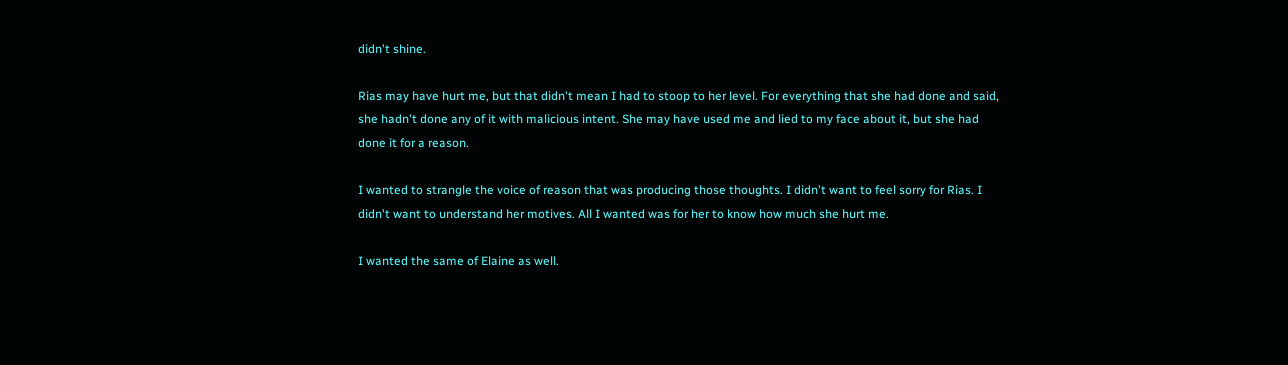didn't shine.

Rias may have hurt me, but that didn't mean I had to stoop to her level. For everything that she had done and said, she hadn't done any of it with malicious intent. She may have used me and lied to my face about it, but she had done it for a reason.

I wanted to strangle the voice of reason that was producing those thoughts. I didn't want to feel sorry for Rias. I didn't want to understand her motives. All I wanted was for her to know how much she hurt me.

I wanted the same of Elaine as well.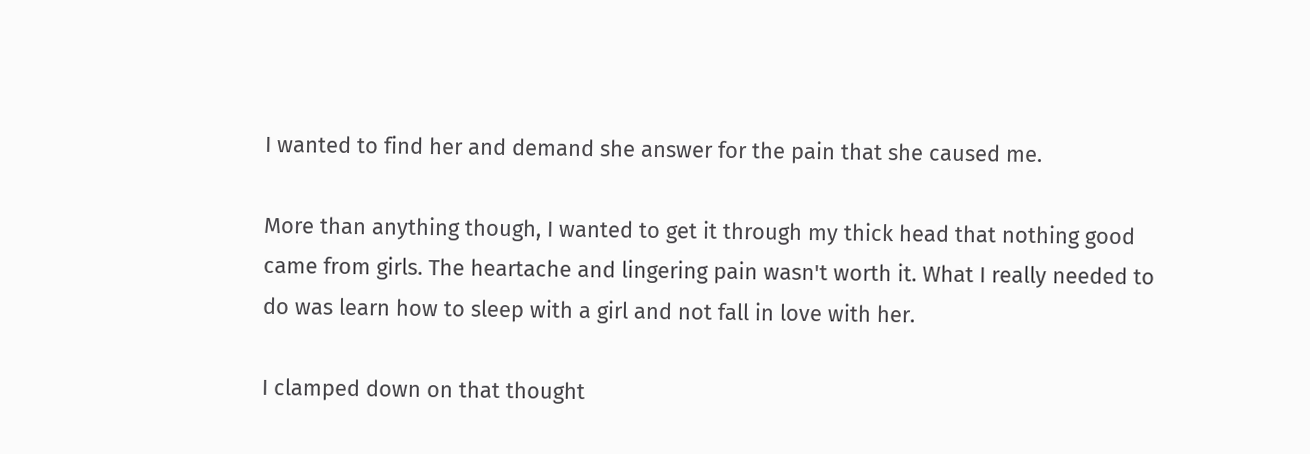I wanted to find her and demand she answer for the pain that she caused me.

More than anything though, I wanted to get it through my thick head that nothing good came from girls. The heartache and lingering pain wasn't worth it. What I really needed to do was learn how to sleep with a girl and not fall in love with her.

I clamped down on that thought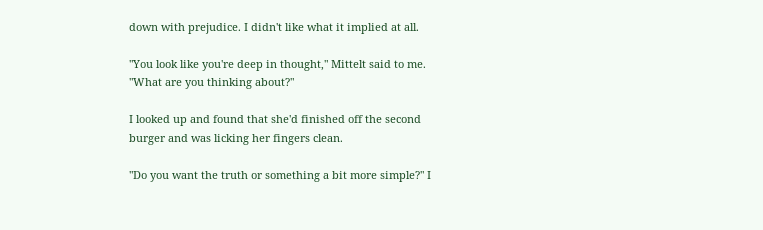down with prejudice. I didn't like what it implied at all.

"You look like you're deep in thought," Mittelt said to me. "What are you thinking about?"

I looked up and found that she'd finished off the second burger and was licking her fingers clean.

"Do you want the truth or something a bit more simple?" I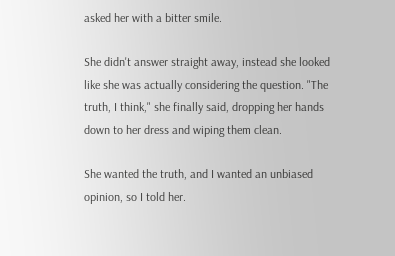asked her with a bitter smile.

She didn't answer straight away, instead she looked like she was actually considering the question. "The truth, I think," she finally said, dropping her hands down to her dress and wiping them clean.

She wanted the truth, and I wanted an unbiased opinion, so I told her.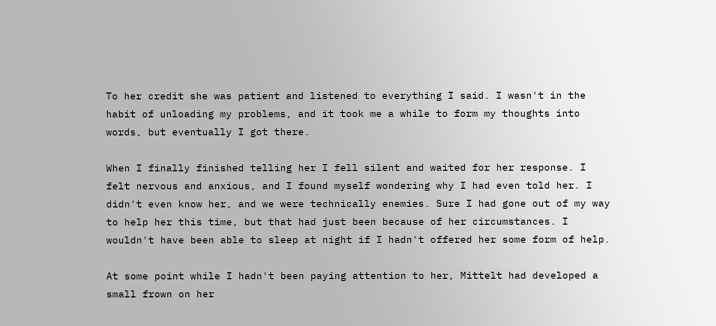To her credit she was patient and listened to everything I said. I wasn't in the habit of unloading my problems, and it took me a while to form my thoughts into words, but eventually I got there.

When I finally finished telling her I fell silent and waited for her response. I felt nervous and anxious, and I found myself wondering why I had even told her. I didn't even know her, and we were technically enemies. Sure I had gone out of my way to help her this time, but that had just been because of her circumstances. I wouldn't have been able to sleep at night if I hadn't offered her some form of help.

At some point while I hadn't been paying attention to her, Mittelt had developed a small frown on her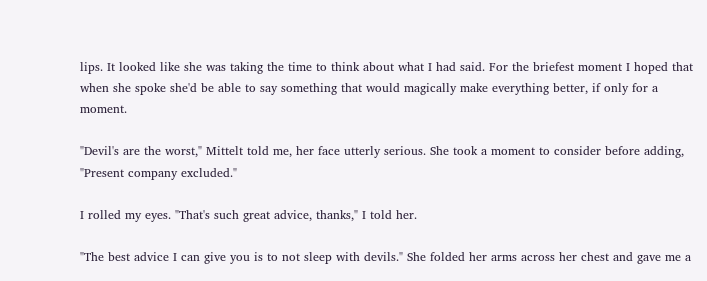lips. It looked like she was taking the time to think about what I had said. For the briefest moment I hoped that when she spoke she'd be able to say something that would magically make everything better, if only for a moment.

"Devil's are the worst," Mittelt told me, her face utterly serious. She took a moment to consider before adding, "Present company excluded."

I rolled my eyes. "That's such great advice, thanks," I told her.

"The best advice I can give you is to not sleep with devils." She folded her arms across her chest and gave me a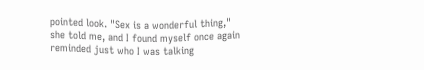pointed look. "Sex is a wonderful thing," she told me, and I found myself once again reminded just who I was talking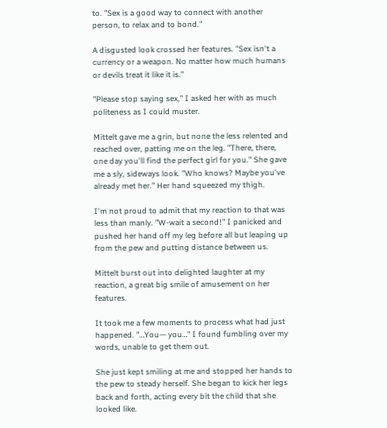to. "Sex is a good way to connect with another person, to relax and to bond."

A disgusted look crossed her features. "Sex isn't a currency or a weapon. No matter how much humans or devils treat it like it is."

"Please stop saying sex," I asked her with as much politeness as I could muster.

Mittelt gave me a grin, but none the less relented and reached over, patting me on the leg. "There, there, one day you'll find the perfect girl for you." She gave me a sly, sideways look. "Who knows? Maybe you've already met her." Her hand squeezed my thigh.

I'm not proud to admit that my reaction to that was less than manly. "W-wait a second!" I panicked and pushed her hand off my leg before all but leaping up from the pew and putting distance between us.

Mittelt burst out into delighted laughter at my reaction, a great big smile of amusement on her features.

It took me a few moments to process what had just happened. "…You— you…" I found fumbling over my words, unable to get them out.

She just kept smiling at me and stopped her hands to the pew to steady herself. She began to kick her legs back and forth, acting every bit the child that she looked like.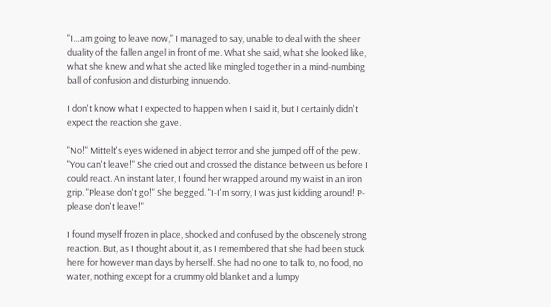"I…am going to leave now," I managed to say, unable to deal with the sheer duality of the fallen angel in front of me. What she said, what she looked like, what she knew and what she acted like mingled together in a mind-numbing ball of confusion and disturbing innuendo.

I don't know what I expected to happen when I said it, but I certainly didn't expect the reaction she gave.

"No!" Mittelt's eyes widened in abject terror and she jumped off of the pew. "You can't leave!" She cried out and crossed the distance between us before I could react. An instant later, I found her wrapped around my waist in an iron grip. "Please don't go!" She begged. "I-I'm sorry, I was just kidding around! P-please don't leave!"

I found myself frozen in place, shocked and confused by the obscenely strong reaction. But, as I thought about it, as I remembered that she had been stuck here for however man days by herself. She had no one to talk to, no food, no water, nothing except for a crummy old blanket and a lumpy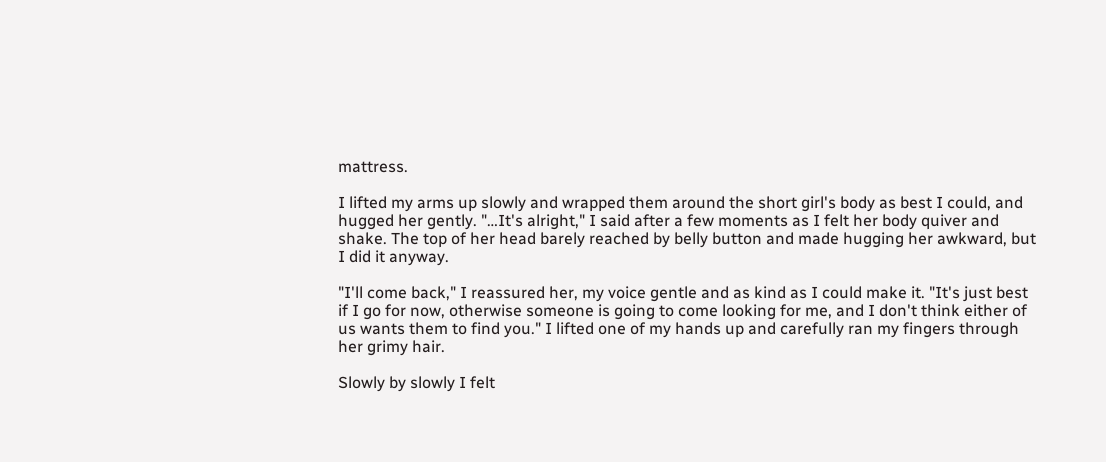mattress.

I lifted my arms up slowly and wrapped them around the short girl's body as best I could, and hugged her gently. "…It's alright," I said after a few moments as I felt her body quiver and shake. The top of her head barely reached by belly button and made hugging her awkward, but I did it anyway.

"I'll come back," I reassured her, my voice gentle and as kind as I could make it. "It's just best if I go for now, otherwise someone is going to come looking for me, and I don't think either of us wants them to find you." I lifted one of my hands up and carefully ran my fingers through her grimy hair.

Slowly by slowly I felt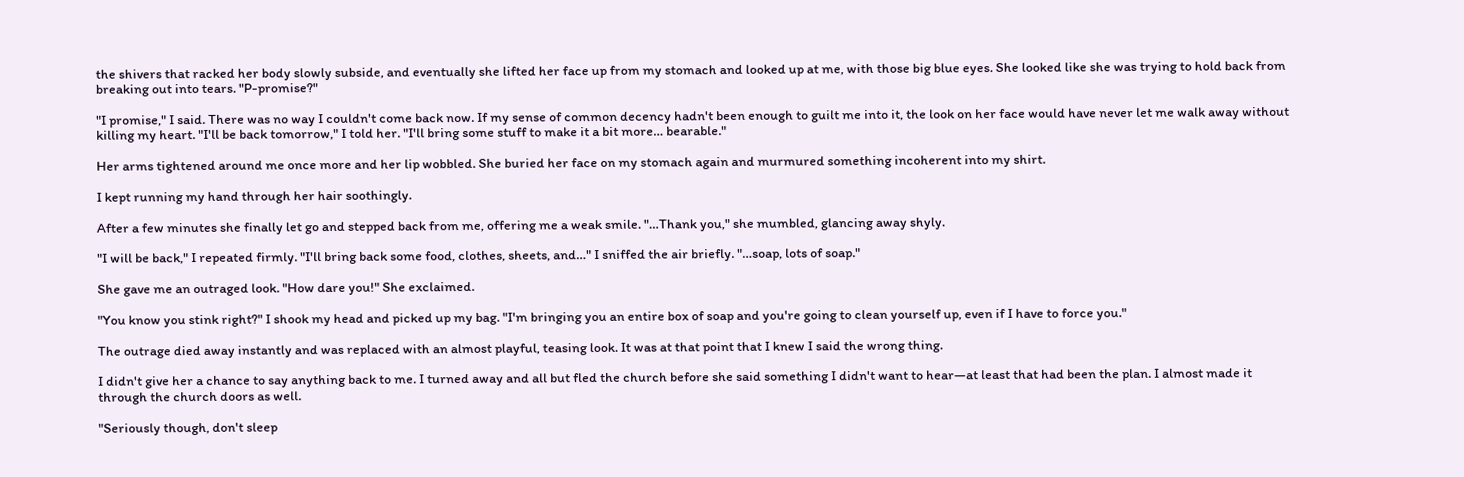the shivers that racked her body slowly subside, and eventually she lifted her face up from my stomach and looked up at me, with those big blue eyes. She looked like she was trying to hold back from breaking out into tears. "P-promise?"

"I promise," I said. There was no way I couldn't come back now. If my sense of common decency hadn't been enough to guilt me into it, the look on her face would have never let me walk away without killing my heart. "I'll be back tomorrow," I told her. "I'll bring some stuff to make it a bit more… bearable."

Her arms tightened around me once more and her lip wobbled. She buried her face on my stomach again and murmured something incoherent into my shirt.

I kept running my hand through her hair soothingly.

After a few minutes she finally let go and stepped back from me, offering me a weak smile. "…Thank you," she mumbled, glancing away shyly.

"I will be back," I repeated firmly. "I'll bring back some food, clothes, sheets, and…" I sniffed the air briefly. "…soap, lots of soap."

She gave me an outraged look. "How dare you!" She exclaimed.

"You know you stink right?" I shook my head and picked up my bag. "I'm bringing you an entire box of soap and you're going to clean yourself up, even if I have to force you."

The outrage died away instantly and was replaced with an almost playful, teasing look. It was at that point that I knew I said the wrong thing.

I didn't give her a chance to say anything back to me. I turned away and all but fled the church before she said something I didn't want to hear—at least that had been the plan. I almost made it through the church doors as well.

"Seriously though, don't sleep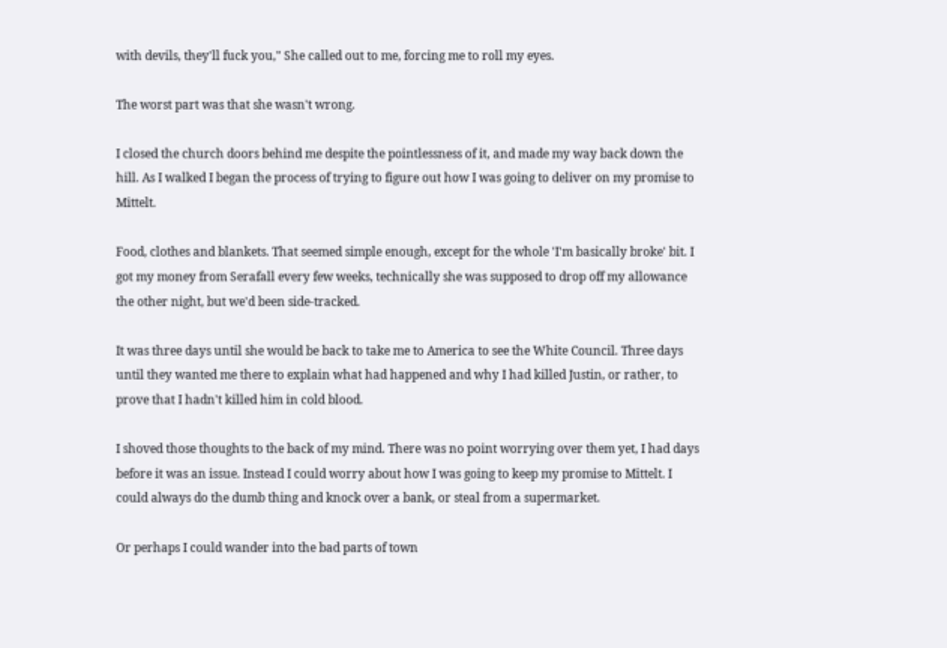with devils, they'll fuck you," She called out to me, forcing me to roll my eyes.

The worst part was that she wasn't wrong.

I closed the church doors behind me despite the pointlessness of it, and made my way back down the hill. As I walked I began the process of trying to figure out how I was going to deliver on my promise to Mittelt.

Food, clothes and blankets. That seemed simple enough, except for the whole 'I'm basically broke' bit. I got my money from Serafall every few weeks, technically she was supposed to drop off my allowance the other night, but we'd been side-tracked.

It was three days until she would be back to take me to America to see the White Council. Three days until they wanted me there to explain what had happened and why I had killed Justin, or rather, to prove that I hadn't killed him in cold blood.

I shoved those thoughts to the back of my mind. There was no point worrying over them yet, I had days before it was an issue. Instead I could worry about how I was going to keep my promise to Mittelt. I could always do the dumb thing and knock over a bank, or steal from a supermarket.

Or perhaps I could wander into the bad parts of town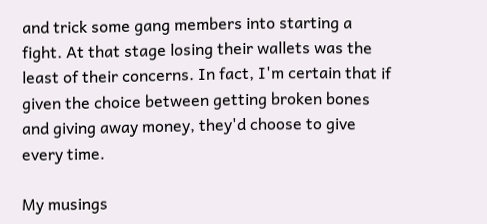and trick some gang members into starting a fight. At that stage losing their wallets was the least of their concerns. In fact, I'm certain that if given the choice between getting broken bones and giving away money, they'd choose to give every time.

My musings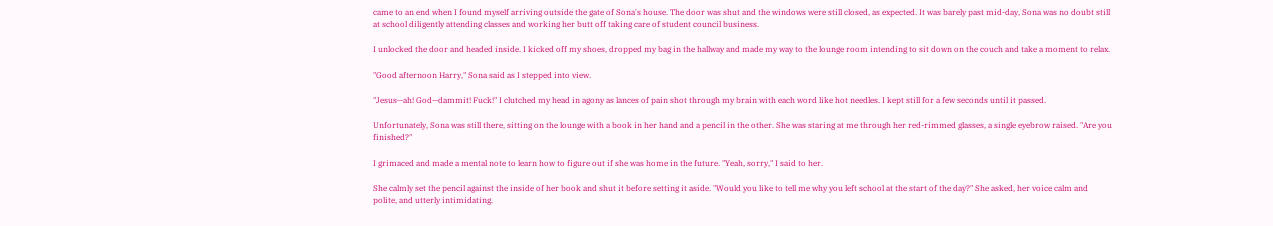came to an end when I found myself arriving outside the gate of Sona's house. The door was shut and the windows were still closed, as expected. It was barely past mid-day, Sona was no doubt still at school diligently attending classes and working her butt off taking care of student council business.

I unlocked the door and headed inside. I kicked off my shoes, dropped my bag in the hallway and made my way to the lounge room intending to sit down on the couch and take a moment to relax.

"Good afternoon Harry," Sona said as I stepped into view.

"Jesus—ah! God—dammit! Fuck!" I clutched my head in agony as lances of pain shot through my brain with each word like hot needles. I kept still for a few seconds until it passed.

Unfortunately, Sona was still there, sitting on the lounge with a book in her hand and a pencil in the other. She was staring at me through her red-rimmed glasses, a single eyebrow raised. "Are you finished?"

I grimaced and made a mental note to learn how to figure out if she was home in the future. "Yeah, sorry," I said to her.

She calmly set the pencil against the inside of her book and shut it before setting it aside. "Would you like to tell me why you left school at the start of the day?" She asked, her voice calm and polite, and utterly intimidating.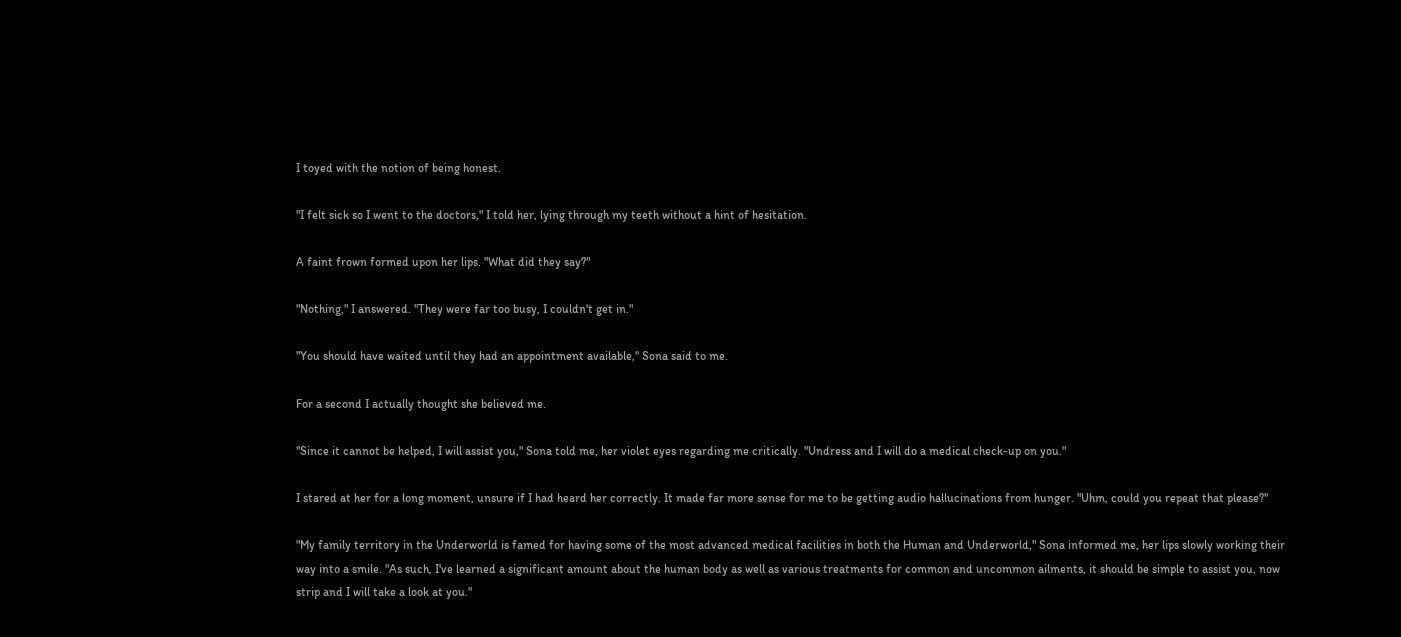I toyed with the notion of being honest.

"I felt sick so I went to the doctors," I told her, lying through my teeth without a hint of hesitation.

A faint frown formed upon her lips. "What did they say?"

"Nothing," I answered. "They were far too busy, I couldn't get in."

"You should have waited until they had an appointment available," Sona said to me.

For a second I actually thought she believed me.

"Since it cannot be helped, I will assist you," Sona told me, her violet eyes regarding me critically. "Undress and I will do a medical check-up on you."

I stared at her for a long moment, unsure if I had heard her correctly. It made far more sense for me to be getting audio hallucinations from hunger. "Uhm, could you repeat that please?"

"My family territory in the Underworld is famed for having some of the most advanced medical facilities in both the Human and Underworld," Sona informed me, her lips slowly working their way into a smile. "As such, I've learned a significant amount about the human body as well as various treatments for common and uncommon ailments, it should be simple to assist you, now strip and I will take a look at you."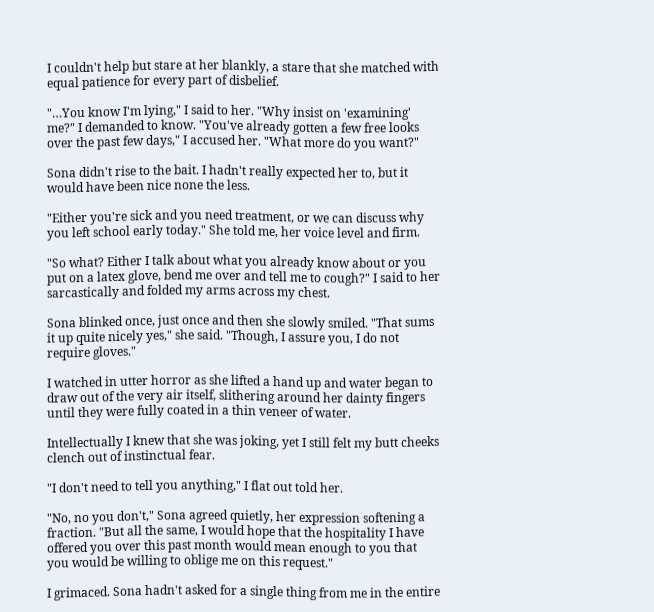I couldn't help but stare at her blankly, a stare that she matched with equal patience for every part of disbelief.

"…You know I'm lying," I said to her. "Why insist on 'examining' me?" I demanded to know. "You've already gotten a few free looks over the past few days," I accused her. "What more do you want?"

Sona didn't rise to the bait. I hadn't really expected her to, but it would have been nice none the less.

"Either you're sick and you need treatment, or we can discuss why you left school early today." She told me, her voice level and firm.

"So what? Either I talk about what you already know about or you put on a latex glove, bend me over and tell me to cough?" I said to her sarcastically and folded my arms across my chest.

Sona blinked once, just once and then she slowly smiled. "That sums it up quite nicely yes," she said. "Though, I assure you, I do not require gloves."

I watched in utter horror as she lifted a hand up and water began to draw out of the very air itself, slithering around her dainty fingers until they were fully coated in a thin veneer of water.

Intellectually I knew that she was joking, yet I still felt my butt cheeks clench out of instinctual fear.

"I don't need to tell you anything," I flat out told her.

"No, no you don't," Sona agreed quietly, her expression softening a fraction. "But all the same, I would hope that the hospitality I have offered you over this past month would mean enough to you that you would be willing to oblige me on this request."

I grimaced. Sona hadn't asked for a single thing from me in the entire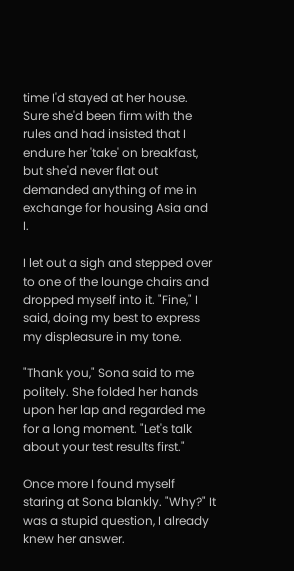time I'd stayed at her house. Sure she'd been firm with the rules and had insisted that I endure her 'take' on breakfast, but she'd never flat out demanded anything of me in exchange for housing Asia and I.

I let out a sigh and stepped over to one of the lounge chairs and dropped myself into it. "Fine," I said, doing my best to express my displeasure in my tone.

"Thank you," Sona said to me politely. She folded her hands upon her lap and regarded me for a long moment. "Let's talk about your test results first."

Once more I found myself staring at Sona blankly. "Why?" It was a stupid question, I already knew her answer.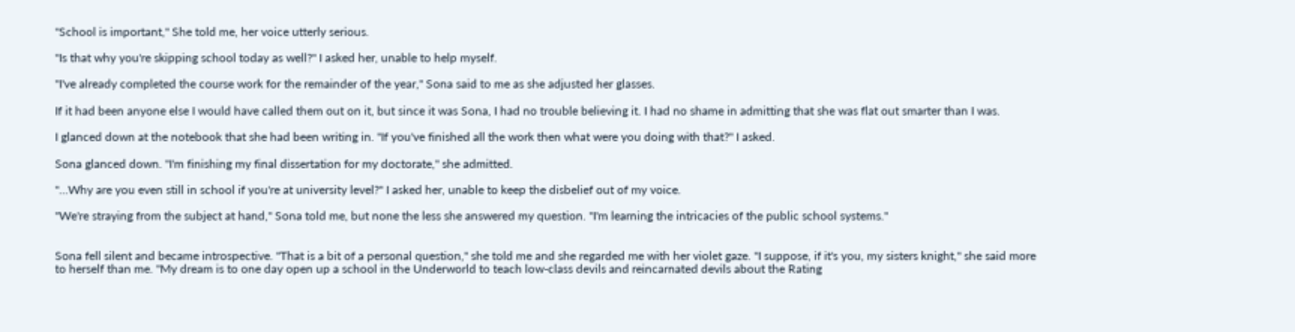"School is important," She told me, her voice utterly serious.

"Is that why you're skipping school today as well?" I asked her, unable to help myself.

"I've already completed the course work for the remainder of the year," Sona said to me as she adjusted her glasses.

If it had been anyone else I would have called them out on it, but since it was Sona, I had no trouble believing it. I had no shame in admitting that she was flat out smarter than I was.

I glanced down at the notebook that she had been writing in. "If you've finished all the work then what were you doing with that?" I asked.

Sona glanced down. "I'm finishing my final dissertation for my doctorate," she admitted.

"…Why are you even still in school if you're at university level?" I asked her, unable to keep the disbelief out of my voice.

"We're straying from the subject at hand," Sona told me, but none the less she answered my question. "I'm learning the intricacies of the public school systems."


Sona fell silent and became introspective. "That is a bit of a personal question," she told me and she regarded me with her violet gaze. "I suppose, if it's you, my sisters knight," she said more to herself than me. "My dream is to one day open up a school in the Underworld to teach low-class devils and reincarnated devils about the Rating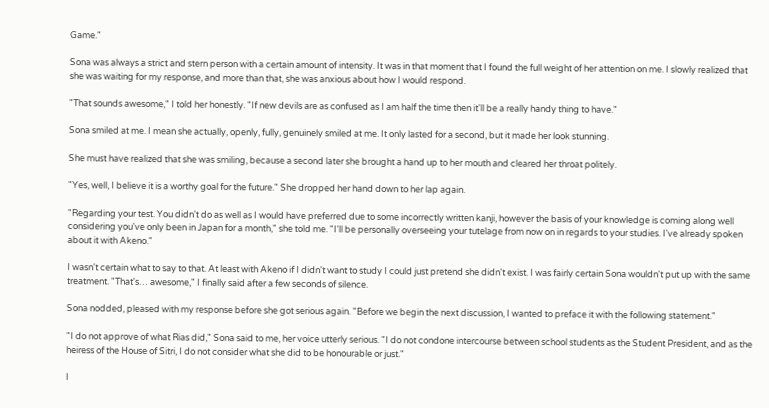Game."

Sona was always a strict and stern person with a certain amount of intensity. It was in that moment that I found the full weight of her attention on me. I slowly realized that she was waiting for my response, and more than that, she was anxious about how I would respond.

"That sounds awesome," I told her honestly. "If new devils are as confused as I am half the time then it'll be a really handy thing to have."

Sona smiled at me. I mean she actually, openly, fully, genuinely smiled at me. It only lasted for a second, but it made her look stunning.

She must have realized that she was smiling, because a second later she brought a hand up to her mouth and cleared her throat politely.

"Yes, well, I believe it is a worthy goal for the future." She dropped her hand down to her lap again.

"Regarding your test. You didn't do as well as I would have preferred due to some incorrectly written kanji, however the basis of your knowledge is coming along well considering you've only been in Japan for a month," she told me. "I'll be personally overseeing your tutelage from now on in regards to your studies. I've already spoken about it with Akeno."

I wasn't certain what to say to that. At least with Akeno if I didn't want to study I could just pretend she didn't exist. I was fairly certain Sona wouldn't put up with the same treatment. "That's… awesome," I finally said after a few seconds of silence.

Sona nodded, pleased with my response before she got serious again. "Before we begin the next discussion, I wanted to preface it with the following statement."

"I do not approve of what Rias did," Sona said to me, her voice utterly serious. "I do not condone intercourse between school students as the Student President, and as the heiress of the House of Sitri, I do not consider what she did to be honourable or just."

I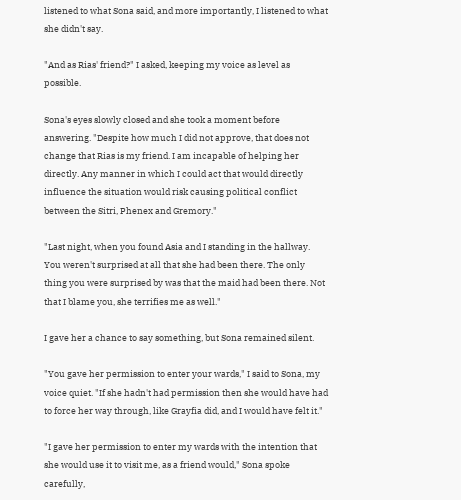listened to what Sona said, and more importantly, I listened to what she didn't say.

"And as Rias' friend?" I asked, keeping my voice as level as possible.

Sona's eyes slowly closed and she took a moment before answering. "Despite how much I did not approve, that does not change that Rias is my friend. I am incapable of helping her directly. Any manner in which I could act that would directly influence the situation would risk causing political conflict between the Sitri, Phenex and Gremory."

"Last night, when you found Asia and I standing in the hallway. You weren't surprised at all that she had been there. The only thing you were surprised by was that the maid had been there. Not that I blame you, she terrifies me as well."

I gave her a chance to say something, but Sona remained silent.

"You gave her permission to enter your wards," I said to Sona, my voice quiet. "If she hadn't had permission then she would have had to force her way through, like Grayfia did, and I would have felt it."

"I gave her permission to enter my wards with the intention that she would use it to visit me, as a friend would," Sona spoke carefully,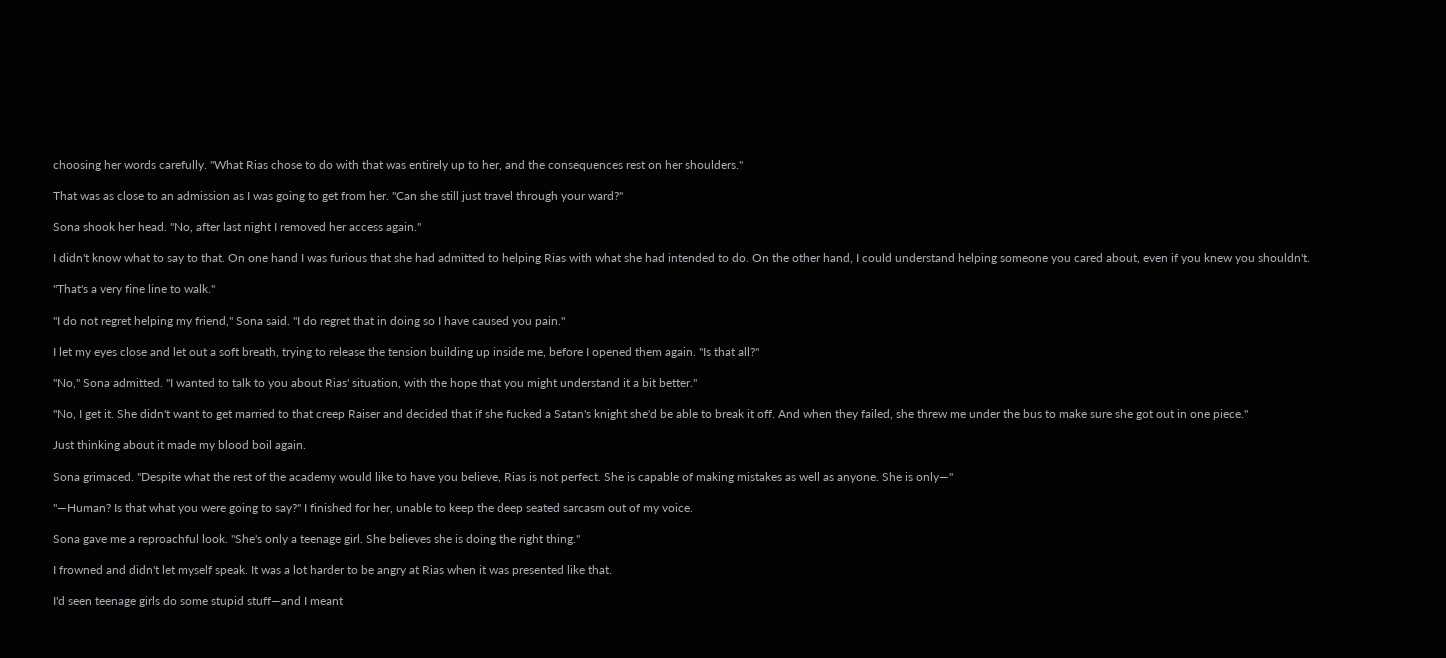choosing her words carefully. "What Rias chose to do with that was entirely up to her, and the consequences rest on her shoulders."

That was as close to an admission as I was going to get from her. "Can she still just travel through your ward?"

Sona shook her head. "No, after last night I removed her access again."

I didn't know what to say to that. On one hand I was furious that she had admitted to helping Rias with what she had intended to do. On the other hand, I could understand helping someone you cared about, even if you knew you shouldn't.

"That's a very fine line to walk."

"I do not regret helping my friend," Sona said. "I do regret that in doing so I have caused you pain."

I let my eyes close and let out a soft breath, trying to release the tension building up inside me, before I opened them again. "Is that all?"

"No," Sona admitted. "I wanted to talk to you about Rias' situation, with the hope that you might understand it a bit better."

"No, I get it. She didn't want to get married to that creep Raiser and decided that if she fucked a Satan's knight she'd be able to break it off. And when they failed, she threw me under the bus to make sure she got out in one piece."

Just thinking about it made my blood boil again.

Sona grimaced. "Despite what the rest of the academy would like to have you believe, Rias is not perfect. She is capable of making mistakes as well as anyone. She is only—"

"—Human? Is that what you were going to say?" I finished for her, unable to keep the deep seated sarcasm out of my voice.

Sona gave me a reproachful look. "She's only a teenage girl. She believes she is doing the right thing."

I frowned and didn't let myself speak. It was a lot harder to be angry at Rias when it was presented like that.

I'd seen teenage girls do some stupid stuff—and I meant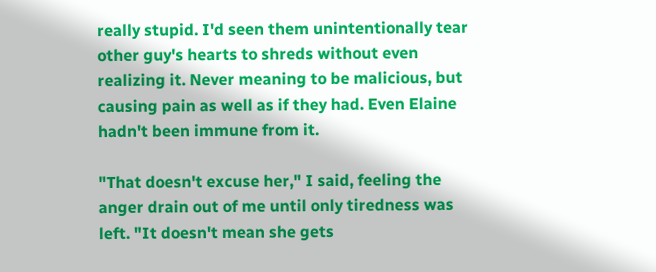really stupid. I'd seen them unintentionally tear other guy's hearts to shreds without even realizing it. Never meaning to be malicious, but causing pain as well as if they had. Even Elaine hadn't been immune from it.

"That doesn't excuse her," I said, feeling the anger drain out of me until only tiredness was left. "It doesn't mean she gets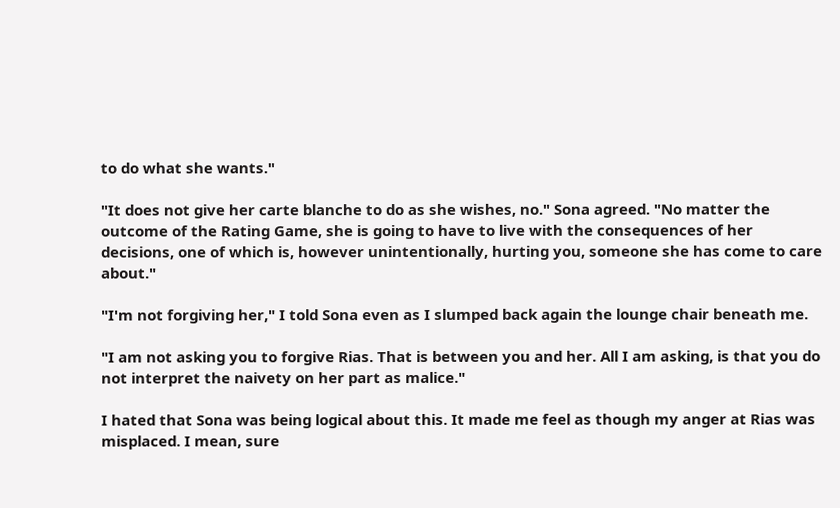to do what she wants."

"It does not give her carte blanche to do as she wishes, no." Sona agreed. "No matter the outcome of the Rating Game, she is going to have to live with the consequences of her decisions, one of which is, however unintentionally, hurting you, someone she has come to care about."

"I'm not forgiving her," I told Sona even as I slumped back again the lounge chair beneath me.

"I am not asking you to forgive Rias. That is between you and her. All I am asking, is that you do not interpret the naivety on her part as malice."

I hated that Sona was being logical about this. It made me feel as though my anger at Rias was misplaced. I mean, sure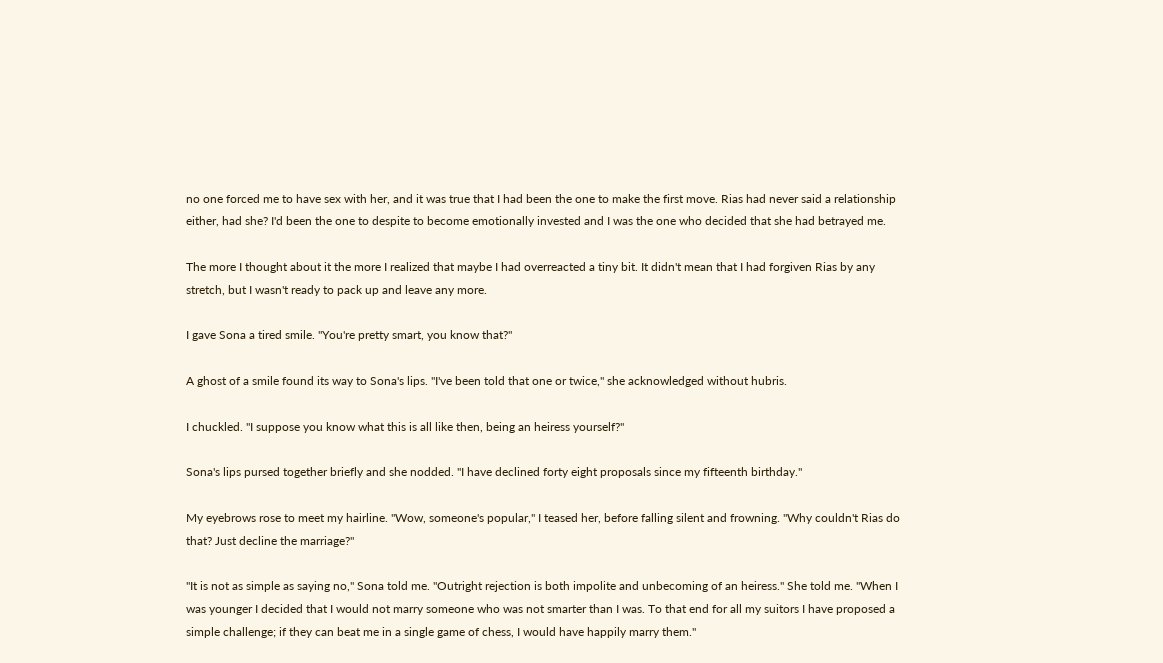no one forced me to have sex with her, and it was true that I had been the one to make the first move. Rias had never said a relationship either, had she? I'd been the one to despite to become emotionally invested and I was the one who decided that she had betrayed me.

The more I thought about it the more I realized that maybe I had overreacted a tiny bit. It didn't mean that I had forgiven Rias by any stretch, but I wasn't ready to pack up and leave any more.

I gave Sona a tired smile. "You're pretty smart, you know that?"

A ghost of a smile found its way to Sona's lips. "I've been told that one or twice," she acknowledged without hubris.

I chuckled. "I suppose you know what this is all like then, being an heiress yourself?"

Sona's lips pursed together briefly and she nodded. "I have declined forty eight proposals since my fifteenth birthday."

My eyebrows rose to meet my hairline. "Wow, someone's popular," I teased her, before falling silent and frowning. "Why couldn't Rias do that? Just decline the marriage?"

"It is not as simple as saying no," Sona told me. "Outright rejection is both impolite and unbecoming of an heiress." She told me. "When I was younger I decided that I would not marry someone who was not smarter than I was. To that end for all my suitors I have proposed a simple challenge; if they can beat me in a single game of chess, I would have happily marry them."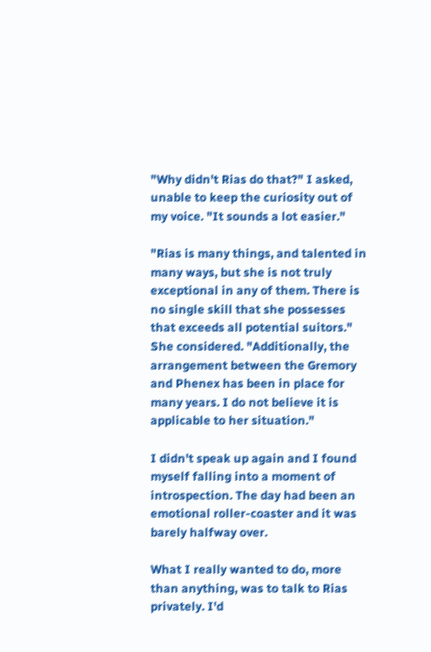"Why didn't Rias do that?" I asked, unable to keep the curiosity out of my voice. "It sounds a lot easier."

"Rias is many things, and talented in many ways, but she is not truly exceptional in any of them. There is no single skill that she possesses that exceeds all potential suitors." She considered. "Additionally, the arrangement between the Gremory and Phenex has been in place for many years. I do not believe it is applicable to her situation."

I didn't speak up again and I found myself falling into a moment of introspection. The day had been an emotional roller-coaster and it was barely halfway over.

What I really wanted to do, more than anything, was to talk to Rias privately. I'd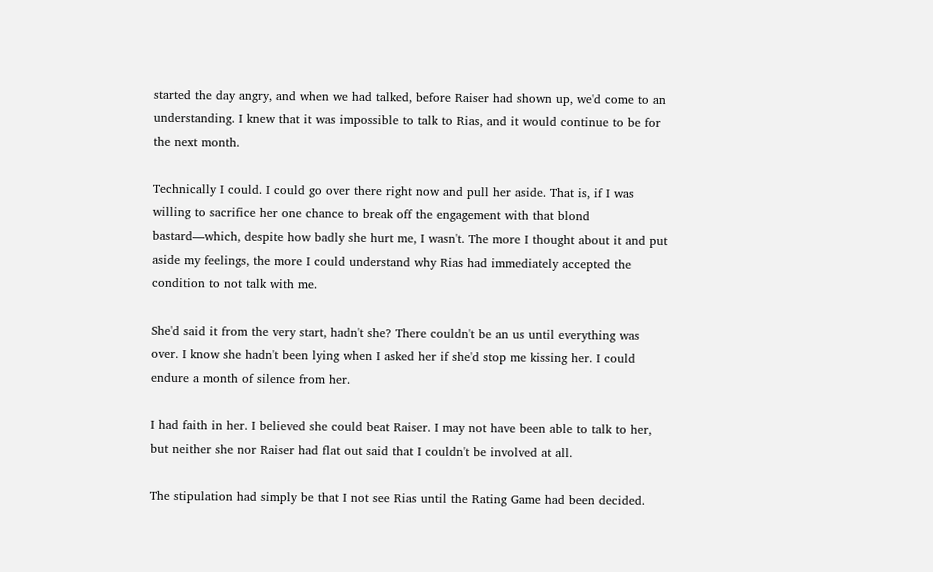started the day angry, and when we had talked, before Raiser had shown up, we'd come to an understanding. I knew that it was impossible to talk to Rias, and it would continue to be for the next month.

Technically I could. I could go over there right now and pull her aside. That is, if I was willing to sacrifice her one chance to break off the engagement with that blond bastard—which, despite how badly she hurt me, I wasn't. The more I thought about it and put aside my feelings, the more I could understand why Rias had immediately accepted the condition to not talk with me.

She'd said it from the very start, hadn't she? There couldn't be an us until everything was over. I know she hadn't been lying when I asked her if she'd stop me kissing her. I could endure a month of silence from her.

I had faith in her. I believed she could beat Raiser. I may not have been able to talk to her, but neither she nor Raiser had flat out said that I couldn't be involved at all.

The stipulation had simply be that I not see Rias until the Rating Game had been decided.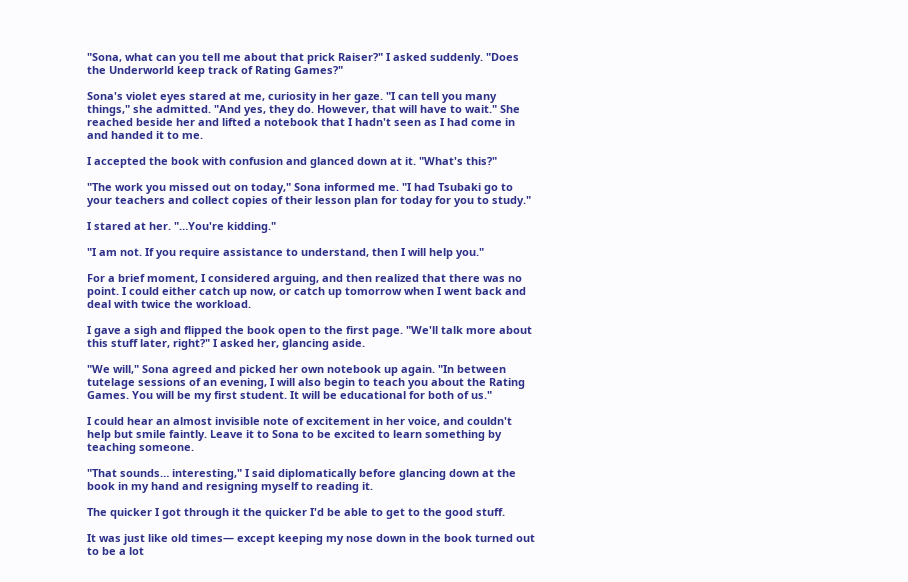"Sona, what can you tell me about that prick Raiser?" I asked suddenly. "Does the Underworld keep track of Rating Games?"

Sona's violet eyes stared at me, curiosity in her gaze. "I can tell you many things," she admitted. "And yes, they do. However, that will have to wait." She reached beside her and lifted a notebook that I hadn't seen as I had come in and handed it to me.

I accepted the book with confusion and glanced down at it. "What's this?"

"The work you missed out on today," Sona informed me. "I had Tsubaki go to your teachers and collect copies of their lesson plan for today for you to study."

I stared at her. "…You're kidding."

"I am not. If you require assistance to understand, then I will help you."

For a brief moment, I considered arguing, and then realized that there was no point. I could either catch up now, or catch up tomorrow when I went back and deal with twice the workload.

I gave a sigh and flipped the book open to the first page. "We'll talk more about this stuff later, right?" I asked her, glancing aside.

"We will," Sona agreed and picked her own notebook up again. "In between tutelage sessions of an evening, I will also begin to teach you about the Rating Games. You will be my first student. It will be educational for both of us."

I could hear an almost invisible note of excitement in her voice, and couldn't help but smile faintly. Leave it to Sona to be excited to learn something by teaching someone.

"That sounds… interesting," I said diplomatically before glancing down at the book in my hand and resigning myself to reading it.

The quicker I got through it the quicker I'd be able to get to the good stuff.

It was just like old times— except keeping my nose down in the book turned out to be a lot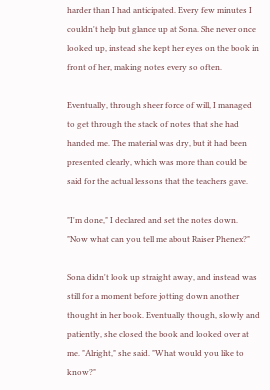harder than I had anticipated. Every few minutes I couldn't help but glance up at Sona. She never once looked up, instead she kept her eyes on the book in front of her, making notes every so often.

Eventually, through sheer force of will, I managed to get through the stack of notes that she had handed me. The material was dry, but it had been presented clearly, which was more than could be said for the actual lessons that the teachers gave.

"I'm done," I declared and set the notes down. "Now what can you tell me about Raiser Phenex?"

Sona didn't look up straight away, and instead was still for a moment before jotting down another thought in her book. Eventually though, slowly and patiently, she closed the book and looked over at me. "Alright," she said. "What would you like to know?"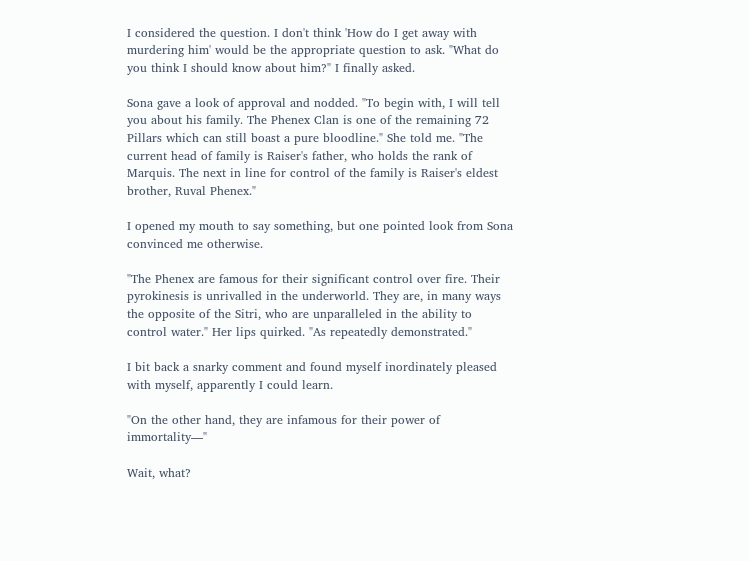I considered the question. I don't think 'How do I get away with murdering him' would be the appropriate question to ask. "What do you think I should know about him?" I finally asked.

Sona gave a look of approval and nodded. "To begin with, I will tell you about his family. The Phenex Clan is one of the remaining 72 Pillars which can still boast a pure bloodline." She told me. "The current head of family is Raiser's father, who holds the rank of Marquis. The next in line for control of the family is Raiser's eldest brother, Ruval Phenex."

I opened my mouth to say something, but one pointed look from Sona convinced me otherwise.

"The Phenex are famous for their significant control over fire. Their pyrokinesis is unrivalled in the underworld. They are, in many ways the opposite of the Sitri, who are unparalleled in the ability to control water." Her lips quirked. "As repeatedly demonstrated."

I bit back a snarky comment and found myself inordinately pleased with myself, apparently I could learn.

"On the other hand, they are infamous for their power of immortality—"

Wait, what?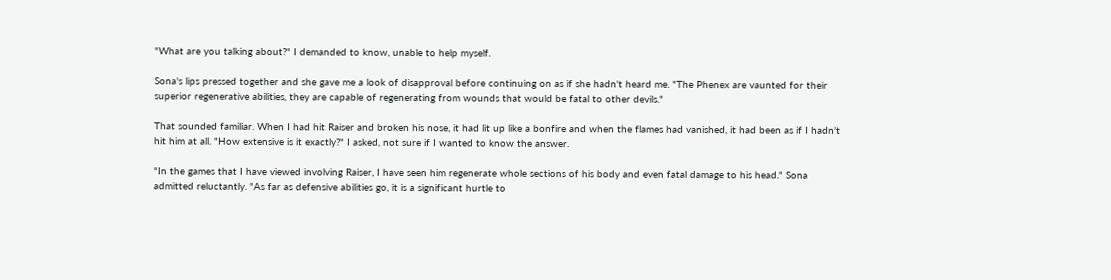"What are you talking about?" I demanded to know, unable to help myself.

Sona's lips pressed together and she gave me a look of disapproval before continuing on as if she hadn't heard me. "The Phenex are vaunted for their superior regenerative abilities, they are capable of regenerating from wounds that would be fatal to other devils."

That sounded familiar. When I had hit Raiser and broken his nose, it had lit up like a bonfire and when the flames had vanished, it had been as if I hadn't hit him at all. "How extensive is it exactly?" I asked, not sure if I wanted to know the answer.

"In the games that I have viewed involving Raiser, I have seen him regenerate whole sections of his body and even fatal damage to his head." Sona admitted reluctantly. "As far as defensive abilities go, it is a significant hurtle to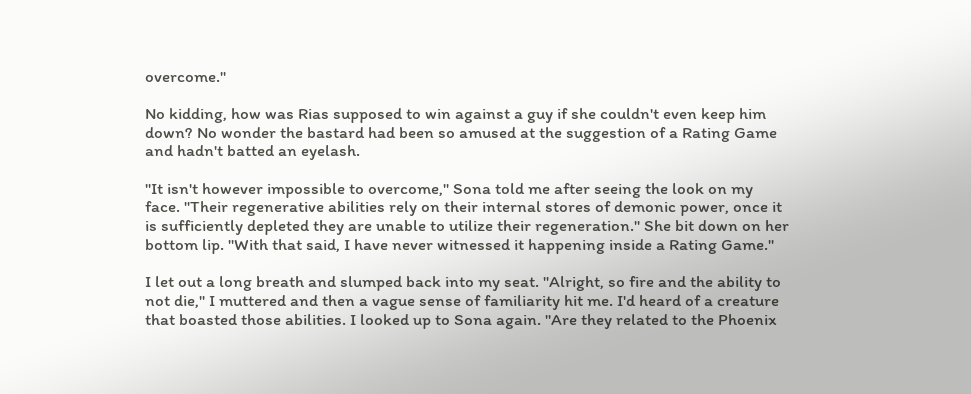overcome."

No kidding, how was Rias supposed to win against a guy if she couldn't even keep him down? No wonder the bastard had been so amused at the suggestion of a Rating Game and hadn't batted an eyelash.

"It isn't however impossible to overcome," Sona told me after seeing the look on my face. "Their regenerative abilities rely on their internal stores of demonic power, once it is sufficiently depleted they are unable to utilize their regeneration." She bit down on her bottom lip. "With that said, I have never witnessed it happening inside a Rating Game."

I let out a long breath and slumped back into my seat. "Alright, so fire and the ability to not die," I muttered and then a vague sense of familiarity hit me. I'd heard of a creature that boasted those abilities. I looked up to Sona again. "Are they related to the Phoenix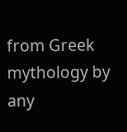from Greek mythology by any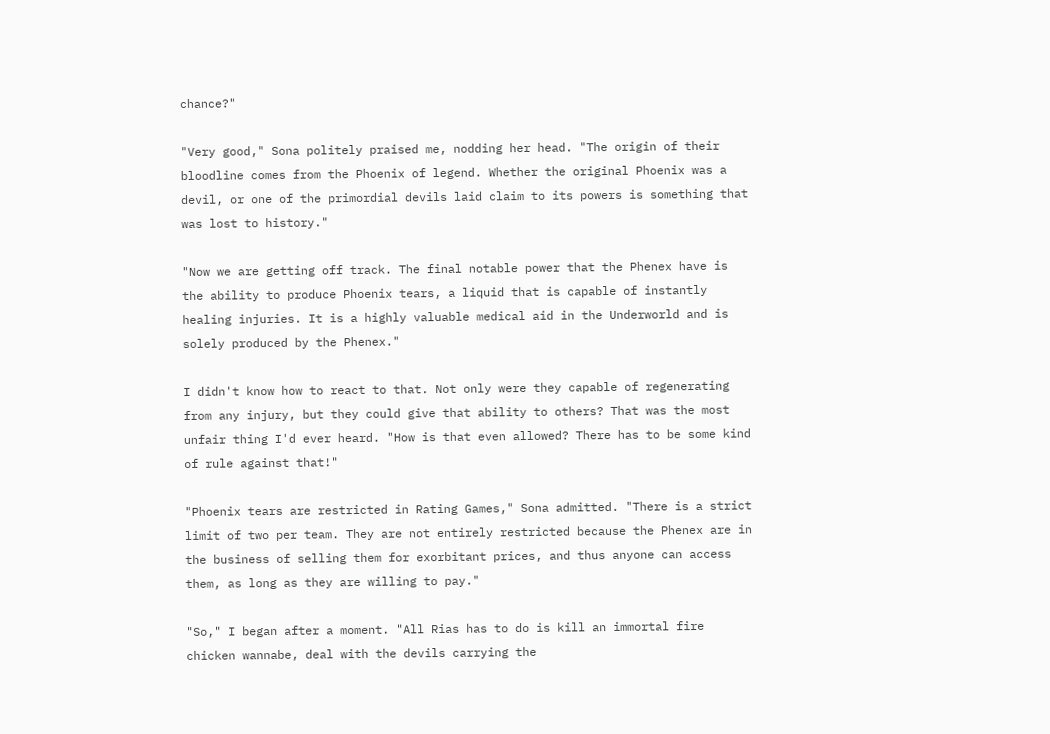chance?"

"Very good," Sona politely praised me, nodding her head. "The origin of their bloodline comes from the Phoenix of legend. Whether the original Phoenix was a devil, or one of the primordial devils laid claim to its powers is something that was lost to history."

"Now we are getting off track. The final notable power that the Phenex have is the ability to produce Phoenix tears, a liquid that is capable of instantly healing injuries. It is a highly valuable medical aid in the Underworld and is solely produced by the Phenex."

I didn't know how to react to that. Not only were they capable of regenerating from any injury, but they could give that ability to others? That was the most unfair thing I'd ever heard. "How is that even allowed? There has to be some kind of rule against that!"

"Phoenix tears are restricted in Rating Games," Sona admitted. "There is a strict limit of two per team. They are not entirely restricted because the Phenex are in the business of selling them for exorbitant prices, and thus anyone can access them, as long as they are willing to pay."

"So," I began after a moment. "All Rias has to do is kill an immortal fire chicken wannabe, deal with the devils carrying the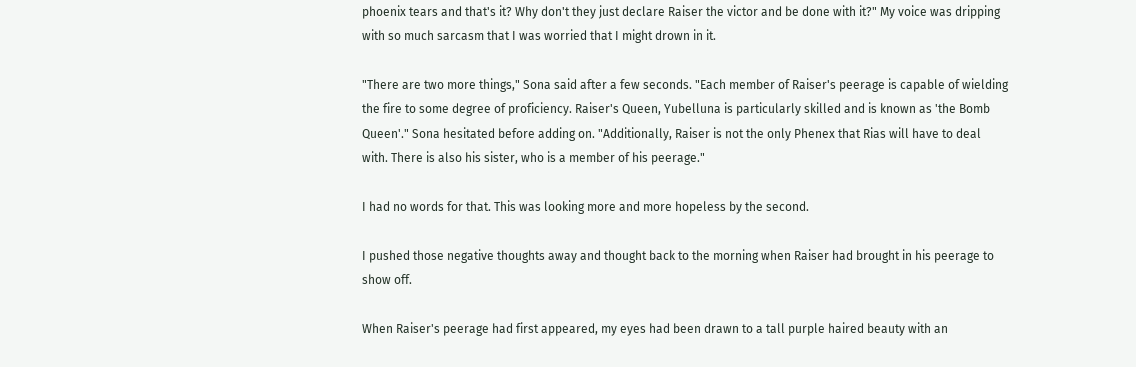phoenix tears and that's it? Why don't they just declare Raiser the victor and be done with it?" My voice was dripping with so much sarcasm that I was worried that I might drown in it.

"There are two more things," Sona said after a few seconds. "Each member of Raiser's peerage is capable of wielding the fire to some degree of proficiency. Raiser's Queen, Yubelluna is particularly skilled and is known as 'the Bomb Queen'." Sona hesitated before adding on. "Additionally, Raiser is not the only Phenex that Rias will have to deal with. There is also his sister, who is a member of his peerage."

I had no words for that. This was looking more and more hopeless by the second.

I pushed those negative thoughts away and thought back to the morning when Raiser had brought in his peerage to show off.

When Raiser's peerage had first appeared, my eyes had been drawn to a tall purple haired beauty with an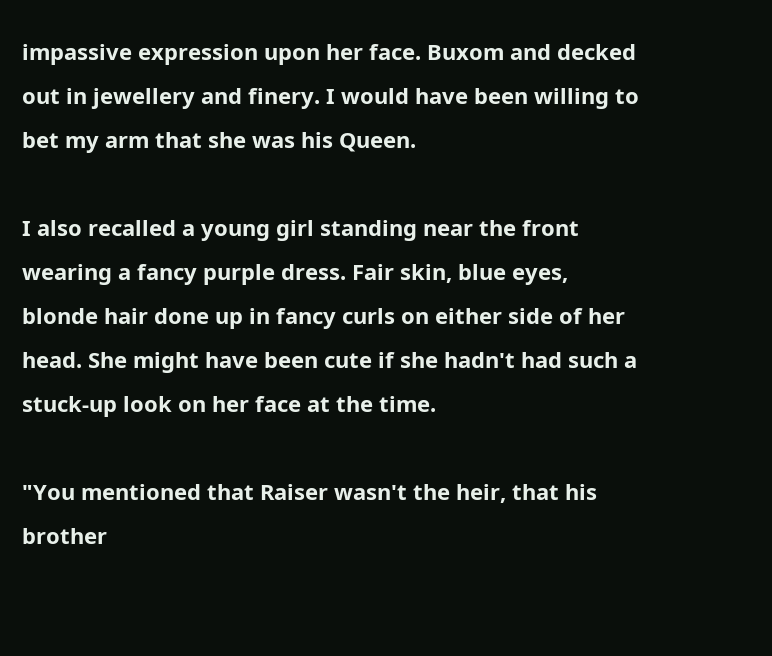impassive expression upon her face. Buxom and decked out in jewellery and finery. I would have been willing to bet my arm that she was his Queen.

I also recalled a young girl standing near the front wearing a fancy purple dress. Fair skin, blue eyes, blonde hair done up in fancy curls on either side of her head. She might have been cute if she hadn't had such a stuck-up look on her face at the time.

"You mentioned that Raiser wasn't the heir, that his brother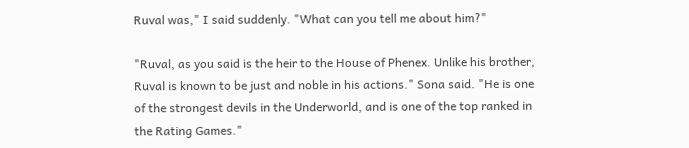Ruval was," I said suddenly. "What can you tell me about him?"

"Ruval, as you said is the heir to the House of Phenex. Unlike his brother, Ruval is known to be just and noble in his actions." Sona said. "He is one of the strongest devils in the Underworld, and is one of the top ranked in the Rating Games."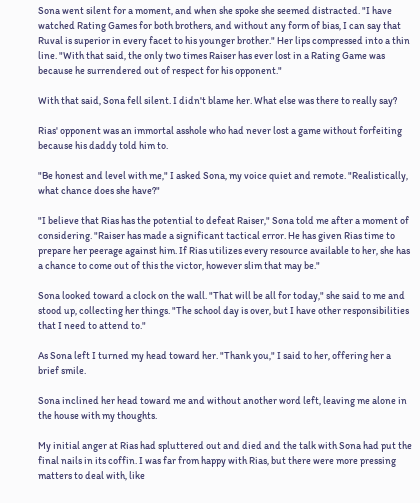Sona went silent for a moment, and when she spoke she seemed distracted. "I have watched Rating Games for both brothers, and without any form of bias, I can say that Ruval is superior in every facet to his younger brother." Her lips compressed into a thin line. "With that said, the only two times Raiser has ever lost in a Rating Game was because he surrendered out of respect for his opponent."

With that said, Sona fell silent. I didn't blame her. What else was there to really say?

Rias' opponent was an immortal asshole who had never lost a game without forfeiting because his daddy told him to.

"Be honest and level with me," I asked Sona, my voice quiet and remote. "Realistically, what chance does she have?"

"I believe that Rias has the potential to defeat Raiser," Sona told me after a moment of considering. "Raiser has made a significant tactical error. He has given Rias time to prepare her peerage against him. If Rias utilizes every resource available to her, she has a chance to come out of this the victor, however slim that may be."

Sona looked toward a clock on the wall. "That will be all for today," she said to me and stood up, collecting her things. "The school day is over, but I have other responsibilities that I need to attend to."

As Sona left I turned my head toward her. "Thank you," I said to her, offering her a brief smile.

Sona inclined her head toward me and without another word left, leaving me alone in the house with my thoughts.

My initial anger at Rias had spluttered out and died and the talk with Sona had put the final nails in its coffin. I was far from happy with Rias, but there were more pressing matters to deal with, like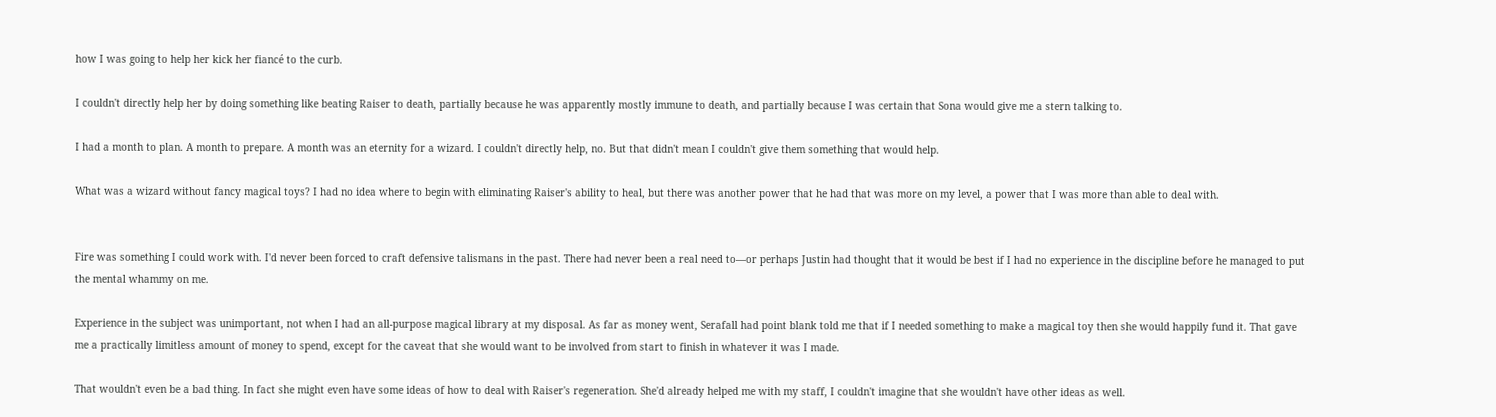how I was going to help her kick her fiancé to the curb.

I couldn't directly help her by doing something like beating Raiser to death, partially because he was apparently mostly immune to death, and partially because I was certain that Sona would give me a stern talking to.

I had a month to plan. A month to prepare. A month was an eternity for a wizard. I couldn't directly help, no. But that didn't mean I couldn't give them something that would help.

What was a wizard without fancy magical toys? I had no idea where to begin with eliminating Raiser's ability to heal, but there was another power that he had that was more on my level, a power that I was more than able to deal with.


Fire was something I could work with. I'd never been forced to craft defensive talismans in the past. There had never been a real need to—or perhaps Justin had thought that it would be best if I had no experience in the discipline before he managed to put the mental whammy on me.

Experience in the subject was unimportant, not when I had an all-purpose magical library at my disposal. As far as money went, Serafall had point blank told me that if I needed something to make a magical toy then she would happily fund it. That gave me a practically limitless amount of money to spend, except for the caveat that she would want to be involved from start to finish in whatever it was I made.

That wouldn't even be a bad thing. In fact she might even have some ideas of how to deal with Raiser's regeneration. She'd already helped me with my staff, I couldn't imagine that she wouldn't have other ideas as well.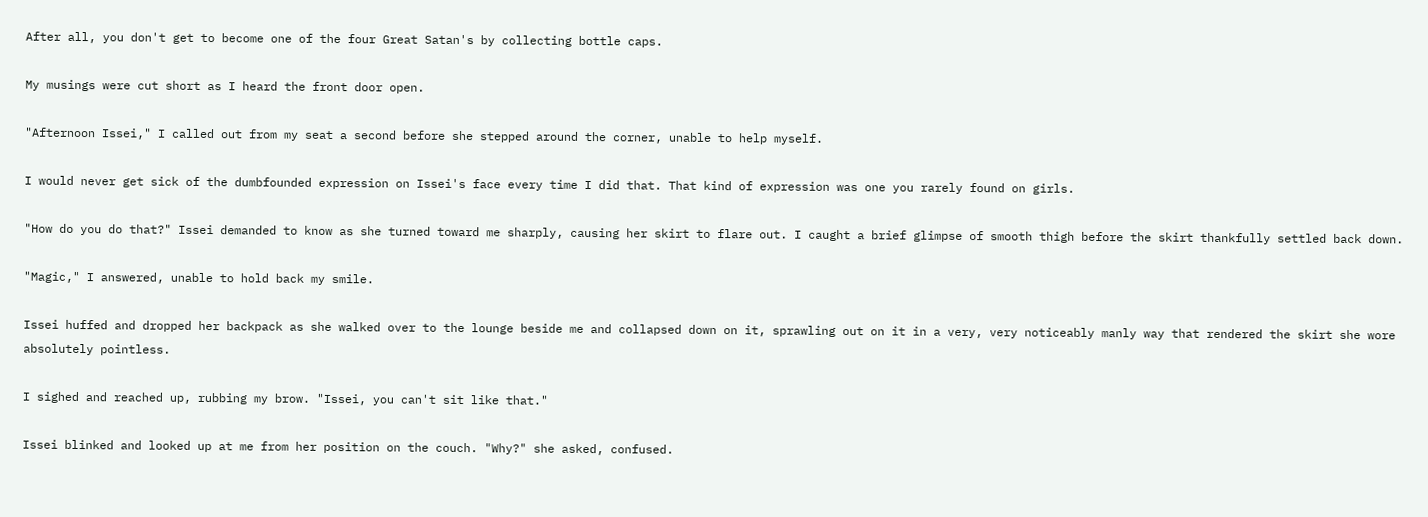After all, you don't get to become one of the four Great Satan's by collecting bottle caps.

My musings were cut short as I heard the front door open.

"Afternoon Issei," I called out from my seat a second before she stepped around the corner, unable to help myself.

I would never get sick of the dumbfounded expression on Issei's face every time I did that. That kind of expression was one you rarely found on girls.

"How do you do that?" Issei demanded to know as she turned toward me sharply, causing her skirt to flare out. I caught a brief glimpse of smooth thigh before the skirt thankfully settled back down.

"Magic," I answered, unable to hold back my smile.

Issei huffed and dropped her backpack as she walked over to the lounge beside me and collapsed down on it, sprawling out on it in a very, very noticeably manly way that rendered the skirt she wore absolutely pointless.

I sighed and reached up, rubbing my brow. "Issei, you can't sit like that."

Issei blinked and looked up at me from her position on the couch. "Why?" she asked, confused.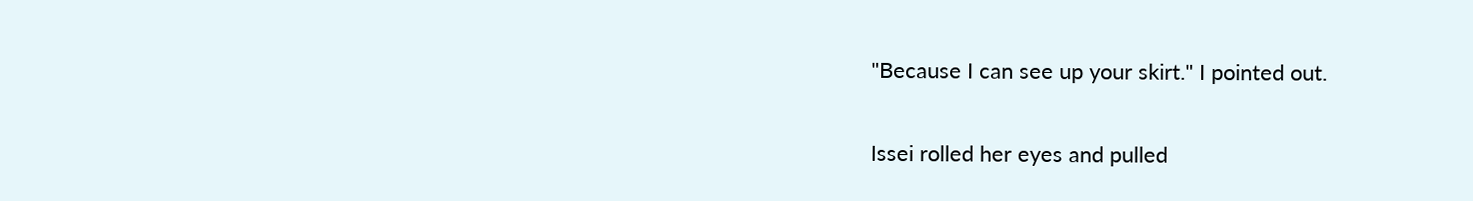"Because I can see up your skirt." I pointed out.

Issei rolled her eyes and pulled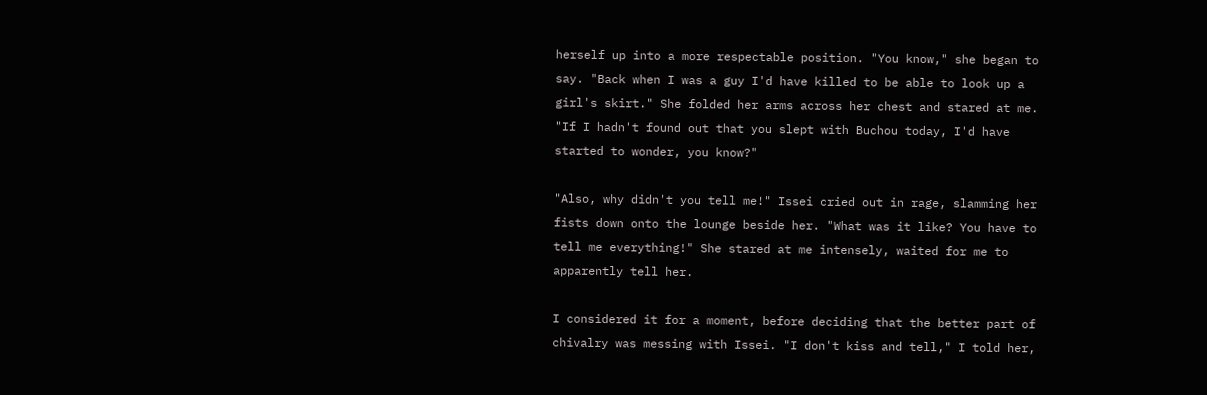herself up into a more respectable position. "You know," she began to say. "Back when I was a guy I'd have killed to be able to look up a girl's skirt." She folded her arms across her chest and stared at me. "If I hadn't found out that you slept with Buchou today, I'd have started to wonder, you know?"

"Also, why didn't you tell me!" Issei cried out in rage, slamming her fists down onto the lounge beside her. "What was it like? You have to tell me everything!" She stared at me intensely, waited for me to apparently tell her.

I considered it for a moment, before deciding that the better part of chivalry was messing with Issei. "I don't kiss and tell," I told her,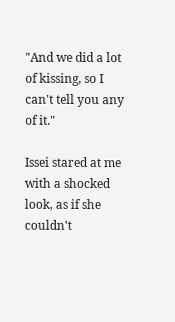"And we did a lot of kissing, so I can't tell you any of it."

Issei stared at me with a shocked look, as if she couldn't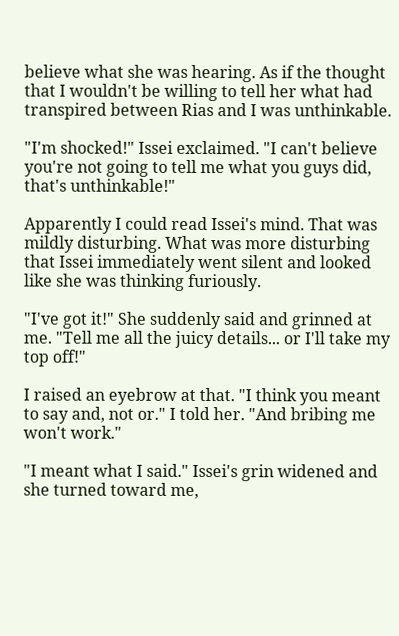believe what she was hearing. As if the thought that I wouldn't be willing to tell her what had transpired between Rias and I was unthinkable.

"I'm shocked!" Issei exclaimed. "I can't believe you're not going to tell me what you guys did, that's unthinkable!"

Apparently I could read Issei's mind. That was mildly disturbing. What was more disturbing that Issei immediately went silent and looked like she was thinking furiously.

"I've got it!" She suddenly said and grinned at me. "Tell me all the juicy details... or I'll take my top off!"

I raised an eyebrow at that. "I think you meant to say and, not or." I told her. "And bribing me won't work."

"I meant what I said." Issei's grin widened and she turned toward me,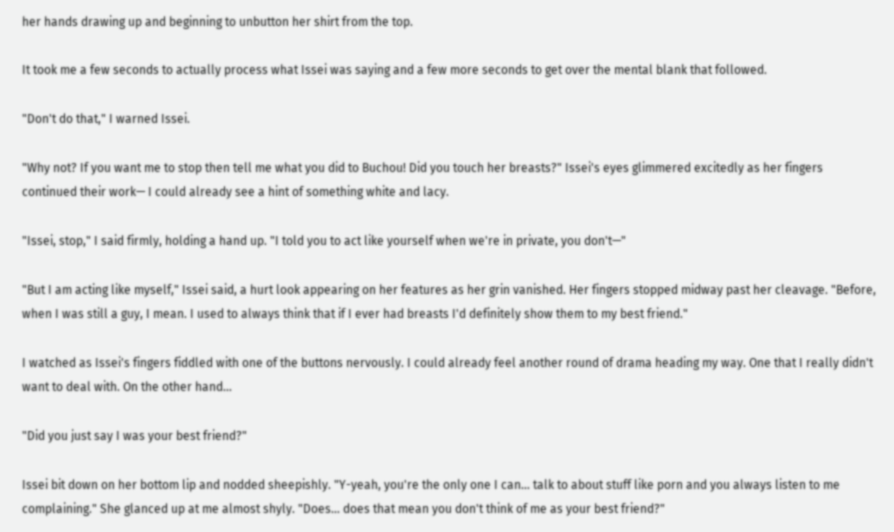her hands drawing up and beginning to unbutton her shirt from the top.

It took me a few seconds to actually process what Issei was saying and a few more seconds to get over the mental blank that followed.

"Don't do that," I warned Issei.

"Why not? If you want me to stop then tell me what you did to Buchou! Did you touch her breasts?" Issei's eyes glimmered excitedly as her fingers continued their work— I could already see a hint of something white and lacy.

"Issei, stop," I said firmly, holding a hand up. "I told you to act like yourself when we're in private, you don't—"

"But I am acting like myself," Issei said, a hurt look appearing on her features as her grin vanished. Her fingers stopped midway past her cleavage. "Before, when I was still a guy, I mean. I used to always think that if I ever had breasts I'd definitely show them to my best friend."

I watched as Issei's fingers fiddled with one of the buttons nervously. I could already feel another round of drama heading my way. One that I really didn't want to deal with. On the other hand…

"Did you just say I was your best friend?"

Issei bit down on her bottom lip and nodded sheepishly. "Y-yeah, you're the only one I can… talk to about stuff like porn and you always listen to me complaining." She glanced up at me almost shyly. "Does… does that mean you don't think of me as your best friend?"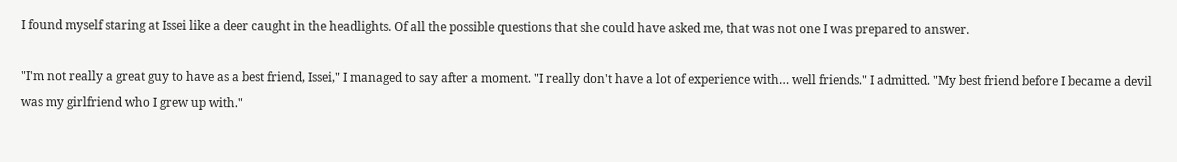I found myself staring at Issei like a deer caught in the headlights. Of all the possible questions that she could have asked me, that was not one I was prepared to answer.

"I'm not really a great guy to have as a best friend, Issei," I managed to say after a moment. "I really don't have a lot of experience with… well friends." I admitted. "My best friend before I became a devil was my girlfriend who I grew up with."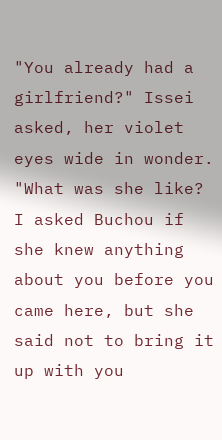"You already had a girlfriend?" Issei asked, her violet eyes wide in wonder. "What was she like? I asked Buchou if she knew anything about you before you came here, but she said not to bring it up with you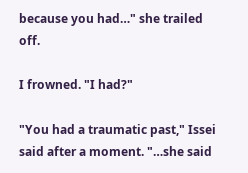because you had…" she trailed off.

I frowned. "I had?"

"You had a traumatic past," Issei said after a moment. "…she said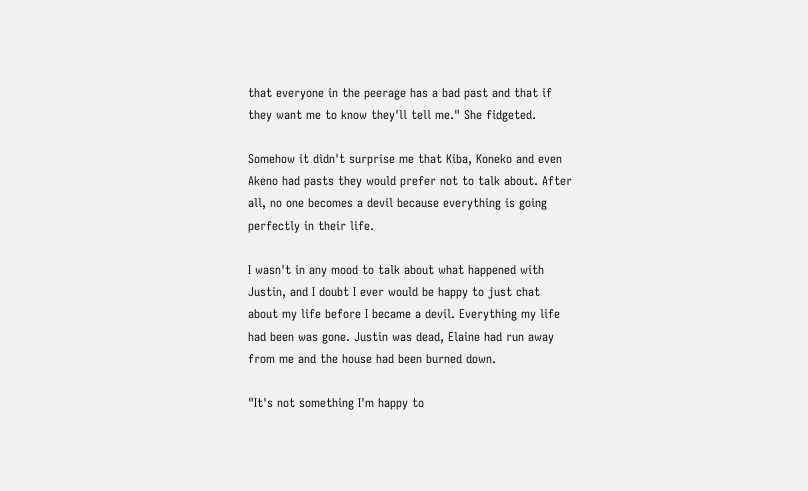that everyone in the peerage has a bad past and that if they want me to know they'll tell me." She fidgeted.

Somehow it didn't surprise me that Kiba, Koneko and even Akeno had pasts they would prefer not to talk about. After all, no one becomes a devil because everything is going perfectly in their life.

I wasn't in any mood to talk about what happened with Justin, and I doubt I ever would be happy to just chat about my life before I became a devil. Everything my life had been was gone. Justin was dead, Elaine had run away from me and the house had been burned down.

"It's not something I'm happy to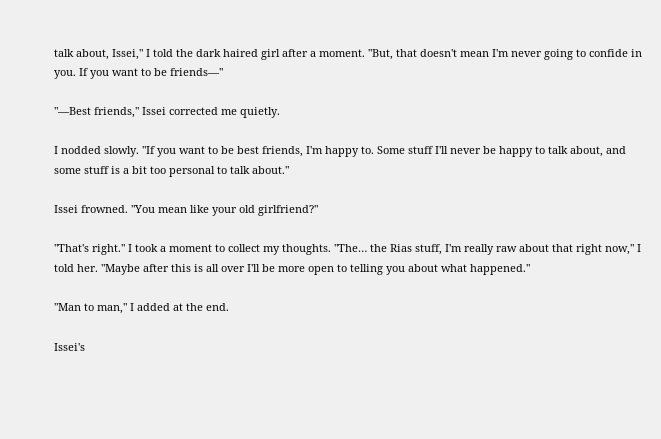talk about, Issei," I told the dark haired girl after a moment. "But, that doesn't mean I'm never going to confide in you. If you want to be friends—"

"—Best friends," Issei corrected me quietly.

I nodded slowly. "If you want to be best friends, I'm happy to. Some stuff I'll never be happy to talk about, and some stuff is a bit too personal to talk about."

Issei frowned. "You mean like your old girlfriend?"

"That's right." I took a moment to collect my thoughts. "The… the Rias stuff, I'm really raw about that right now," I told her. "Maybe after this is all over I'll be more open to telling you about what happened."

"Man to man," I added at the end.

Issei's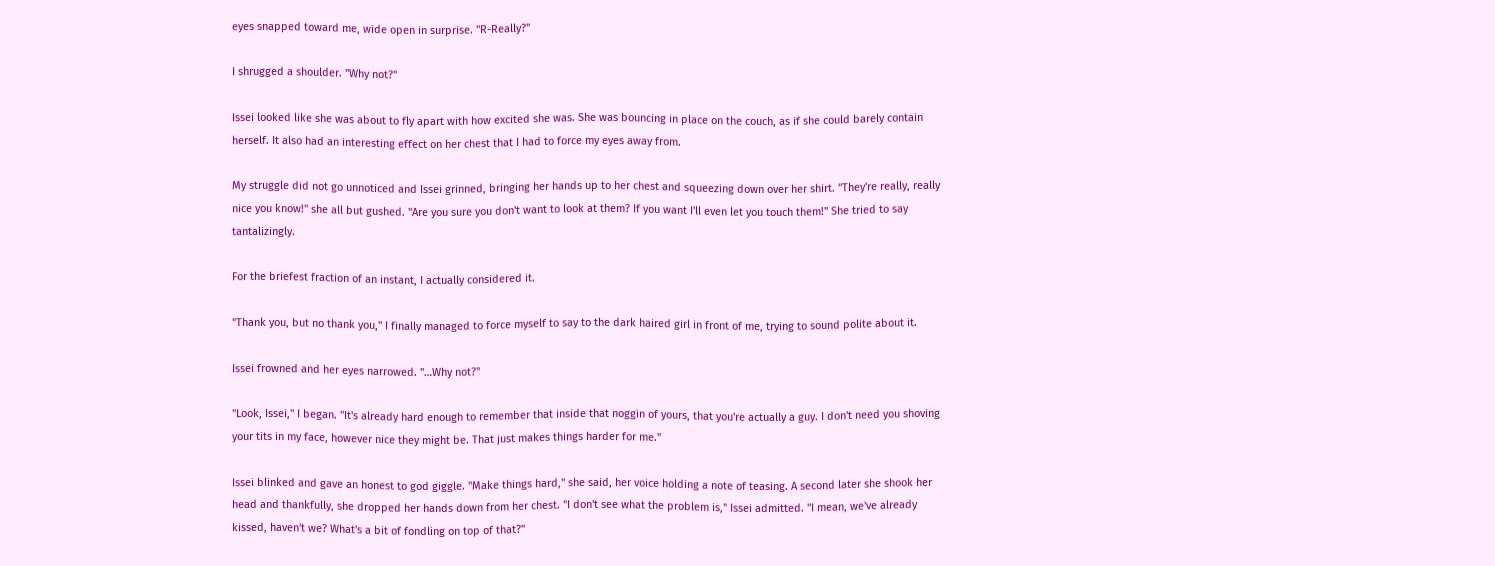eyes snapped toward me, wide open in surprise. "R-Really?"

I shrugged a shoulder. "Why not?"

Issei looked like she was about to fly apart with how excited she was. She was bouncing in place on the couch, as if she could barely contain herself. It also had an interesting effect on her chest that I had to force my eyes away from.

My struggle did not go unnoticed and Issei grinned, bringing her hands up to her chest and squeezing down over her shirt. "They're really, really nice you know!" she all but gushed. "Are you sure you don't want to look at them? If you want I'll even let you touch them!" She tried to say tantalizingly.

For the briefest fraction of an instant, I actually considered it.

"Thank you, but no thank you," I finally managed to force myself to say to the dark haired girl in front of me, trying to sound polite about it.

Issei frowned and her eyes narrowed. "…Why not?"

"Look, Issei," I began. "It's already hard enough to remember that inside that noggin of yours, that you're actually a guy. I don't need you shoving your tits in my face, however nice they might be. That just makes things harder for me."

Issei blinked and gave an honest to god giggle. "Make things hard," she said, her voice holding a note of teasing. A second later she shook her head and thankfully, she dropped her hands down from her chest. "I don't see what the problem is," Issei admitted. "I mean, we've already kissed, haven't we? What's a bit of fondling on top of that?"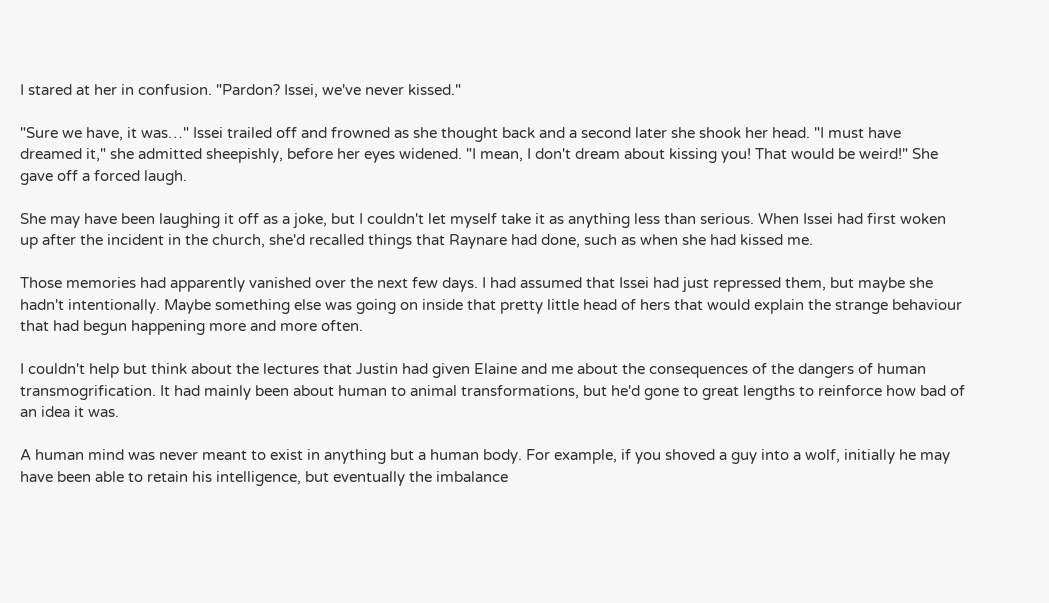I stared at her in confusion. "Pardon? Issei, we've never kissed."

"Sure we have, it was…" Issei trailed off and frowned as she thought back and a second later she shook her head. "I must have dreamed it," she admitted sheepishly, before her eyes widened. "I mean, I don't dream about kissing you! That would be weird!" She gave off a forced laugh.

She may have been laughing it off as a joke, but I couldn't let myself take it as anything less than serious. When Issei had first woken up after the incident in the church, she'd recalled things that Raynare had done, such as when she had kissed me.

Those memories had apparently vanished over the next few days. I had assumed that Issei had just repressed them, but maybe she hadn't intentionally. Maybe something else was going on inside that pretty little head of hers that would explain the strange behaviour that had begun happening more and more often.

I couldn't help but think about the lectures that Justin had given Elaine and me about the consequences of the dangers of human transmogrification. It had mainly been about human to animal transformations, but he'd gone to great lengths to reinforce how bad of an idea it was.

A human mind was never meant to exist in anything but a human body. For example, if you shoved a guy into a wolf, initially he may have been able to retain his intelligence, but eventually the imbalance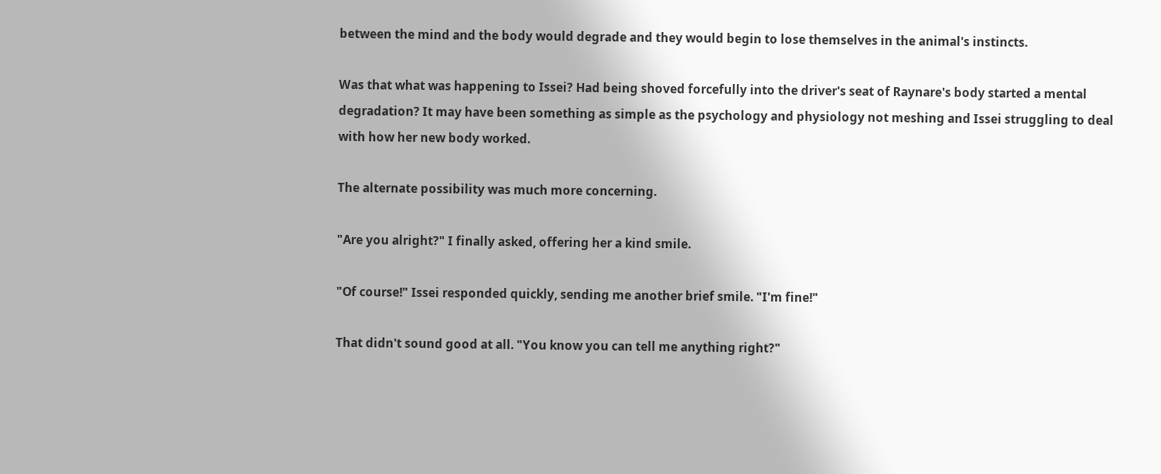between the mind and the body would degrade and they would begin to lose themselves in the animal's instincts.

Was that what was happening to Issei? Had being shoved forcefully into the driver's seat of Raynare's body started a mental degradation? It may have been something as simple as the psychology and physiology not meshing and Issei struggling to deal with how her new body worked.

The alternate possibility was much more concerning.

"Are you alright?" I finally asked, offering her a kind smile.

"Of course!" Issei responded quickly, sending me another brief smile. "I'm fine!"

That didn't sound good at all. "You know you can tell me anything right?"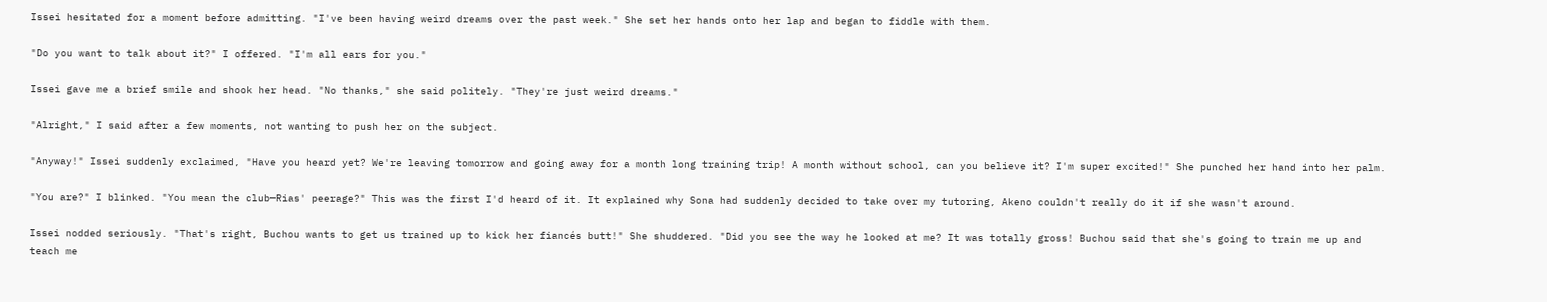Issei hesitated for a moment before admitting. "I've been having weird dreams over the past week." She set her hands onto her lap and began to fiddle with them.

"Do you want to talk about it?" I offered. "I'm all ears for you."

Issei gave me a brief smile and shook her head. "No thanks," she said politely. "They're just weird dreams."

"Alright," I said after a few moments, not wanting to push her on the subject.

"Anyway!" Issei suddenly exclaimed, "Have you heard yet? We're leaving tomorrow and going away for a month long training trip! A month without school, can you believe it? I'm super excited!" She punched her hand into her palm.

"You are?" I blinked. "You mean the club—Rias' peerage?" This was the first I'd heard of it. It explained why Sona had suddenly decided to take over my tutoring, Akeno couldn't really do it if she wasn't around.

Issei nodded seriously. "That's right, Buchou wants to get us trained up to kick her fiancés butt!" She shuddered. "Did you see the way he looked at me? It was totally gross! Buchou said that she's going to train me up and teach me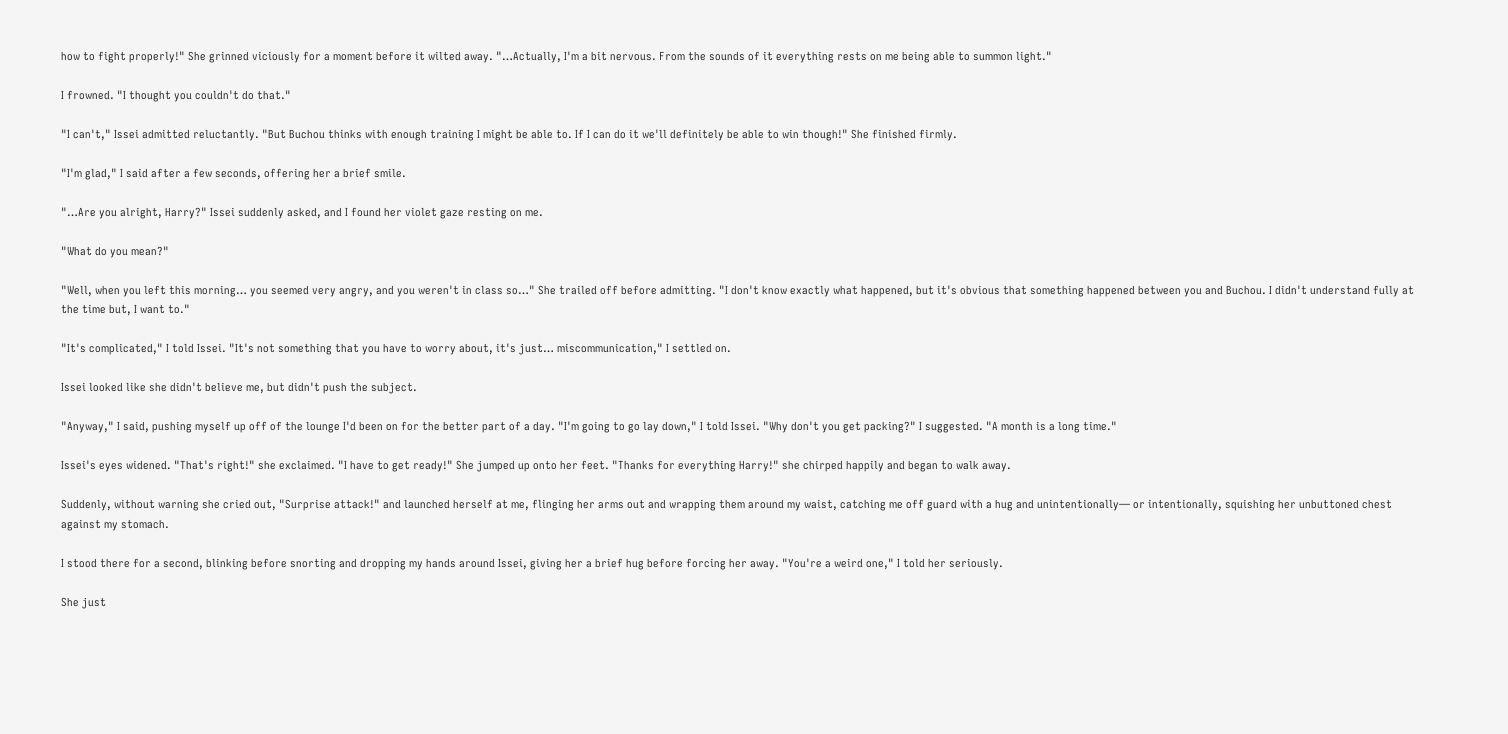how to fight properly!" She grinned viciously for a moment before it wilted away. "…Actually, I'm a bit nervous. From the sounds of it everything rests on me being able to summon light."

I frowned. "I thought you couldn't do that."

"I can't," Issei admitted reluctantly. "But Buchou thinks with enough training I might be able to. If I can do it we'll definitely be able to win though!" She finished firmly.

"I'm glad," I said after a few seconds, offering her a brief smile.

"…Are you alright, Harry?" Issei suddenly asked, and I found her violet gaze resting on me.

"What do you mean?"

"Well, when you left this morning… you seemed very angry, and you weren't in class so…" She trailed off before admitting. "I don't know exactly what happened, but it's obvious that something happened between you and Buchou. I didn't understand fully at the time but, I want to."

"It's complicated," I told Issei. "It's not something that you have to worry about, it's just… miscommunication," I settled on.

Issei looked like she didn't believe me, but didn't push the subject.

"Anyway," I said, pushing myself up off of the lounge I'd been on for the better part of a day. "I'm going to go lay down," I told Issei. "Why don't you get packing?" I suggested. "A month is a long time."

Issei's eyes widened. "That's right!" she exclaimed. "I have to get ready!" She jumped up onto her feet. "Thanks for everything Harry!" she chirped happily and began to walk away.

Suddenly, without warning she cried out, "Surprise attack!" and launched herself at me, flinging her arms out and wrapping them around my waist, catching me off guard with a hug and unintentionally— or intentionally, squishing her unbuttoned chest against my stomach.

I stood there for a second, blinking before snorting and dropping my hands around Issei, giving her a brief hug before forcing her away. "You're a weird one," I told her seriously.

She just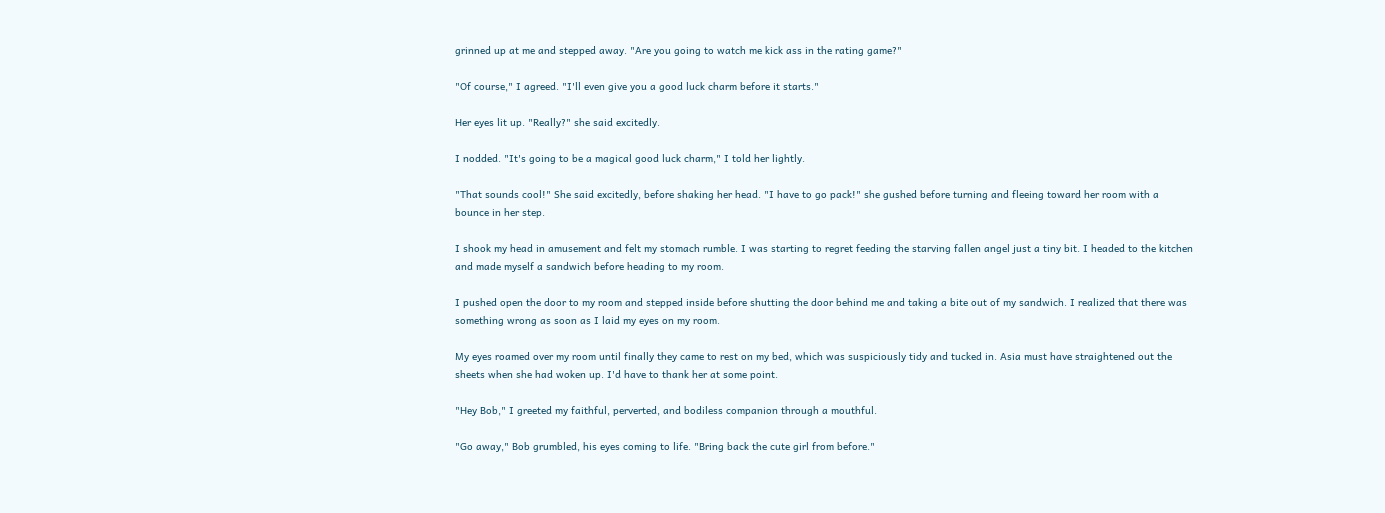grinned up at me and stepped away. "Are you going to watch me kick ass in the rating game?"

"Of course," I agreed. "I'll even give you a good luck charm before it starts."

Her eyes lit up. "Really?" she said excitedly.

I nodded. "It's going to be a magical good luck charm," I told her lightly.

"That sounds cool!" She said excitedly, before shaking her head. "I have to go pack!" she gushed before turning and fleeing toward her room with a bounce in her step.

I shook my head in amusement and felt my stomach rumble. I was starting to regret feeding the starving fallen angel just a tiny bit. I headed to the kitchen and made myself a sandwich before heading to my room.

I pushed open the door to my room and stepped inside before shutting the door behind me and taking a bite out of my sandwich. I realized that there was something wrong as soon as I laid my eyes on my room.

My eyes roamed over my room until finally they came to rest on my bed, which was suspiciously tidy and tucked in. Asia must have straightened out the sheets when she had woken up. I'd have to thank her at some point.

"Hey Bob," I greeted my faithful, perverted, and bodiless companion through a mouthful.

"Go away," Bob grumbled, his eyes coming to life. "Bring back the cute girl from before."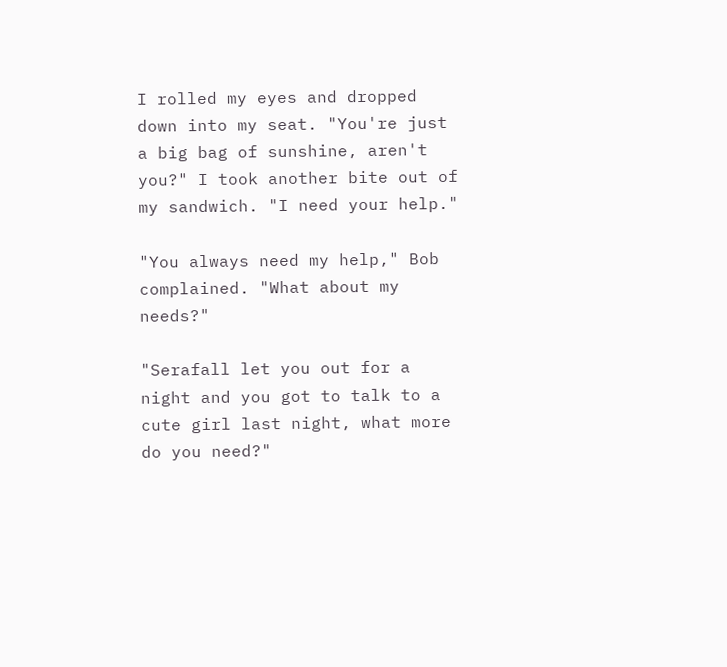I rolled my eyes and dropped down into my seat. "You're just a big bag of sunshine, aren't you?" I took another bite out of my sandwich. "I need your help."

"You always need my help," Bob complained. "What about my needs?"

"Serafall let you out for a night and you got to talk to a cute girl last night, what more do you need?"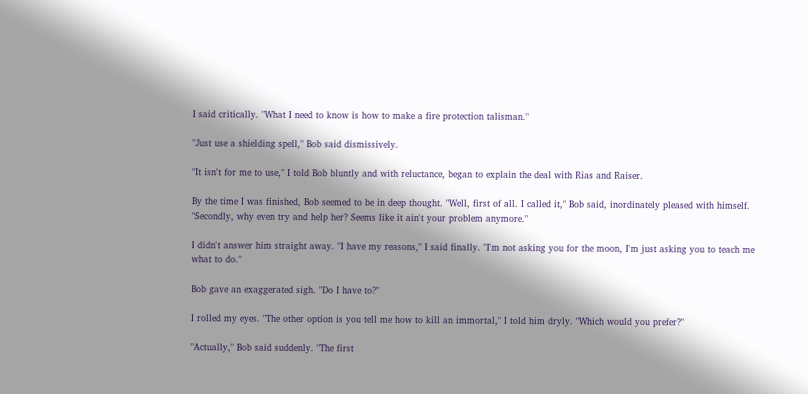I said critically. "What I need to know is how to make a fire protection talisman."

"Just use a shielding spell," Bob said dismissively.

"It isn't for me to use," I told Bob bluntly and with reluctance, began to explain the deal with Rias and Raiser.

By the time I was finished, Bob seemed to be in deep thought. "Well, first of all. I called it," Bob said, inordinately pleased with himself. "Secondly, why even try and help her? Seems like it ain't your problem anymore."

I didn't answer him straight away. "I have my reasons," I said finally. "I'm not asking you for the moon, I'm just asking you to teach me what to do."

Bob gave an exaggerated sigh. "Do I have to?"

I rolled my eyes. "The other option is you tell me how to kill an immortal," I told him dryly. "Which would you prefer?"

"Actually," Bob said suddenly. "The first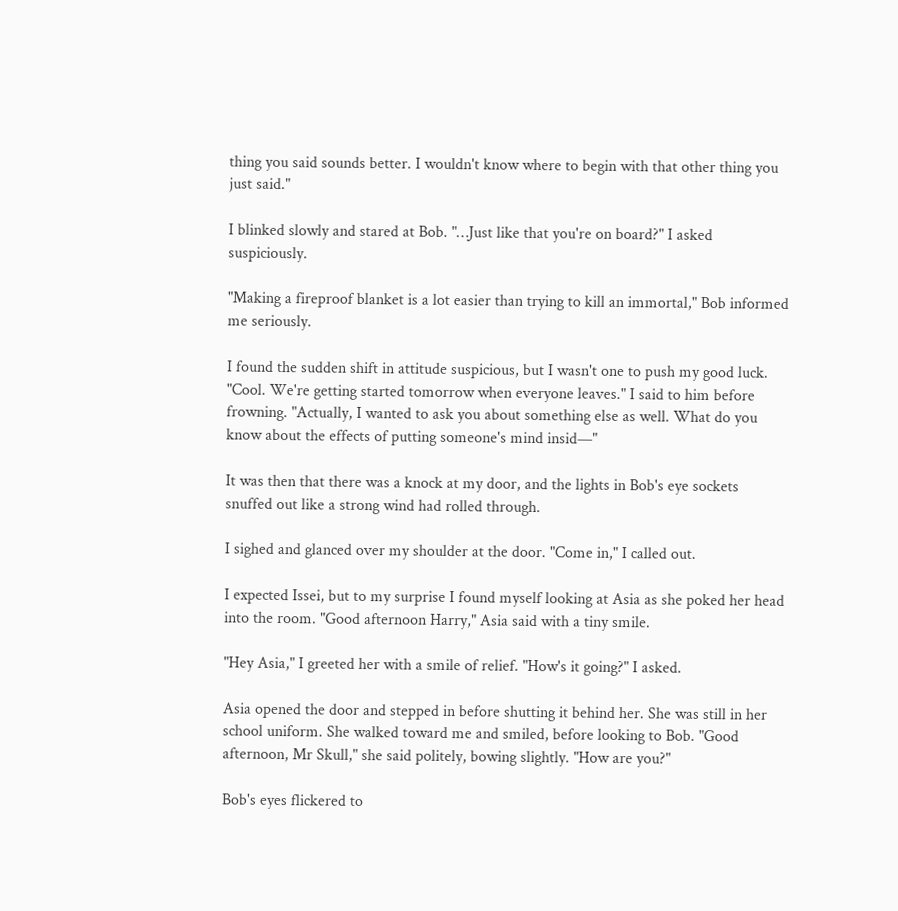thing you said sounds better. I wouldn't know where to begin with that other thing you just said."

I blinked slowly and stared at Bob. "…Just like that you're on board?" I asked suspiciously.

"Making a fireproof blanket is a lot easier than trying to kill an immortal," Bob informed me seriously.

I found the sudden shift in attitude suspicious, but I wasn't one to push my good luck. "Cool. We're getting started tomorrow when everyone leaves." I said to him before frowning. "Actually, I wanted to ask you about something else as well. What do you know about the effects of putting someone's mind insid—"

It was then that there was a knock at my door, and the lights in Bob's eye sockets snuffed out like a strong wind had rolled through.

I sighed and glanced over my shoulder at the door. "Come in," I called out.

I expected Issei, but to my surprise I found myself looking at Asia as she poked her head into the room. "Good afternoon Harry," Asia said with a tiny smile.

"Hey Asia," I greeted her with a smile of relief. "How's it going?" I asked.

Asia opened the door and stepped in before shutting it behind her. She was still in her school uniform. She walked toward me and smiled, before looking to Bob. "Good afternoon, Mr Skull," she said politely, bowing slightly. "How are you?"

Bob's eyes flickered to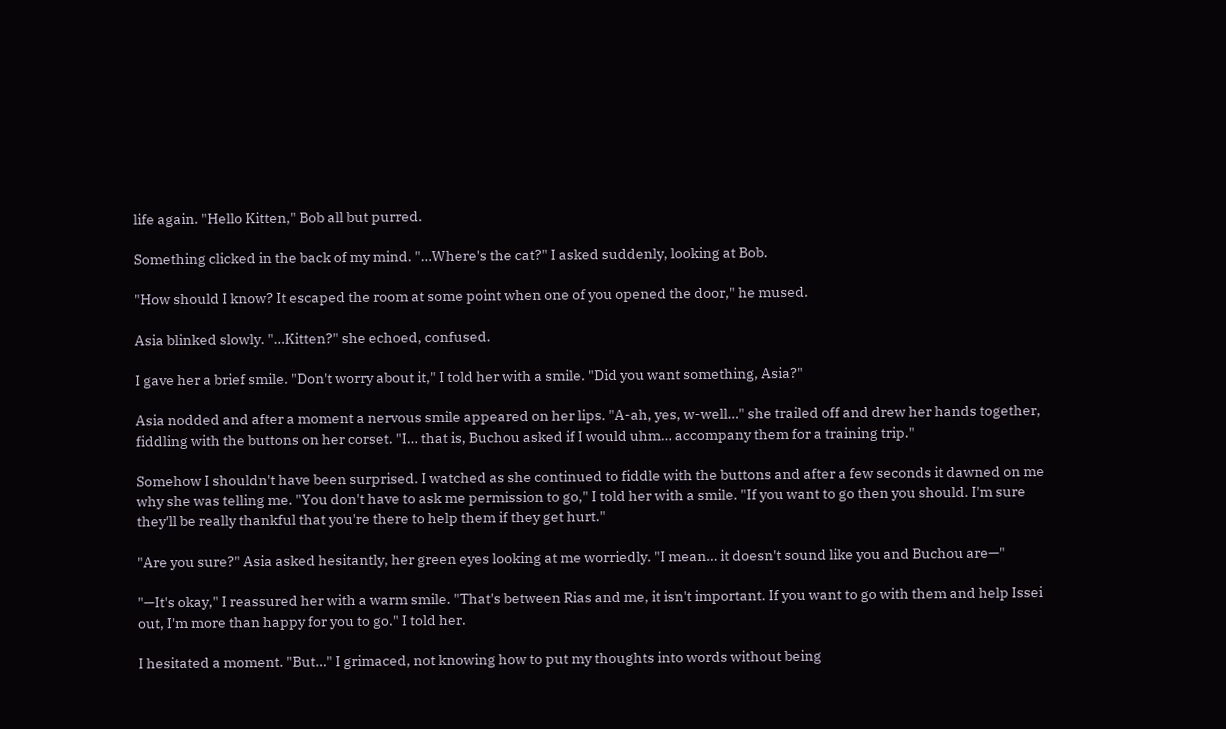life again. "Hello Kitten," Bob all but purred.

Something clicked in the back of my mind. "…Where's the cat?" I asked suddenly, looking at Bob.

"How should I know? It escaped the room at some point when one of you opened the door," he mused.

Asia blinked slowly. "…Kitten?" she echoed, confused.

I gave her a brief smile. "Don't worry about it," I told her with a smile. "Did you want something, Asia?"

Asia nodded and after a moment a nervous smile appeared on her lips. "A-ah, yes, w-well…" she trailed off and drew her hands together, fiddling with the buttons on her corset. "I… that is, Buchou asked if I would uhm… accompany them for a training trip."

Somehow I shouldn't have been surprised. I watched as she continued to fiddle with the buttons and after a few seconds it dawned on me why she was telling me. "You don't have to ask me permission to go," I told her with a smile. "If you want to go then you should. I'm sure they'll be really thankful that you're there to help them if they get hurt."

"Are you sure?" Asia asked hesitantly, her green eyes looking at me worriedly. "I mean… it doesn't sound like you and Buchou are—"

"—It's okay," I reassured her with a warm smile. "That's between Rias and me, it isn't important. If you want to go with them and help Issei out, I'm more than happy for you to go." I told her.

I hesitated a moment. "But…" I grimaced, not knowing how to put my thoughts into words without being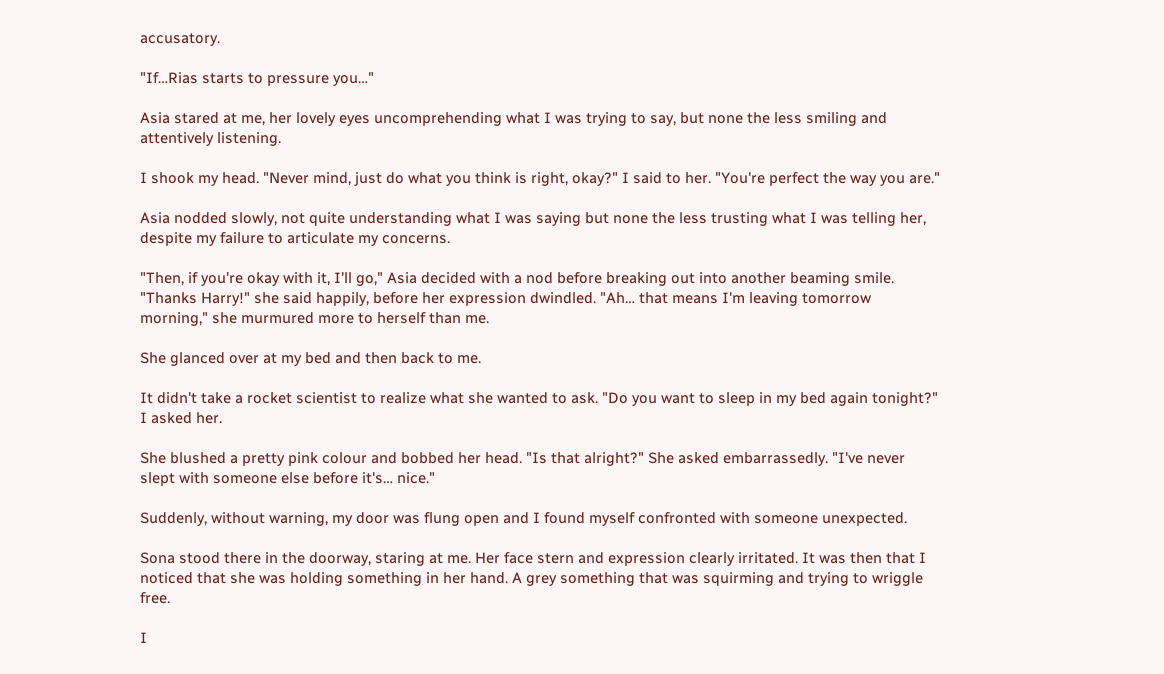accusatory.

"If…Rias starts to pressure you…"

Asia stared at me, her lovely eyes uncomprehending what I was trying to say, but none the less smiling and attentively listening.

I shook my head. "Never mind, just do what you think is right, okay?" I said to her. "You're perfect the way you are."

Asia nodded slowly, not quite understanding what I was saying but none the less trusting what I was telling her, despite my failure to articulate my concerns.

"Then, if you're okay with it, I'll go," Asia decided with a nod before breaking out into another beaming smile. "Thanks Harry!" she said happily, before her expression dwindled. "Ah… that means I'm leaving tomorrow morning," she murmured more to herself than me.

She glanced over at my bed and then back to me.

It didn't take a rocket scientist to realize what she wanted to ask. "Do you want to sleep in my bed again tonight?" I asked her.

She blushed a pretty pink colour and bobbed her head. "Is that alright?" She asked embarrassedly. "I've never slept with someone else before it's… nice."

Suddenly, without warning, my door was flung open and I found myself confronted with someone unexpected.

Sona stood there in the doorway, staring at me. Her face stern and expression clearly irritated. It was then that I noticed that she was holding something in her hand. A grey something that was squirming and trying to wriggle free.

I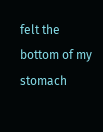felt the bottom of my stomach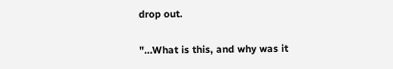drop out.

"…What is this, and why was it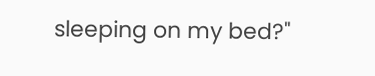sleeping on my bed?"